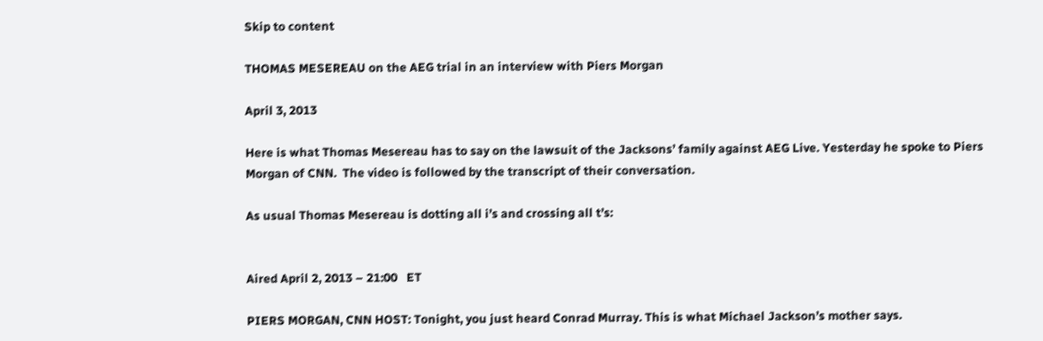Skip to content

THOMAS MESEREAU on the AEG trial in an interview with Piers Morgan

April 3, 2013

Here is what Thomas Mesereau has to say on the lawsuit of the Jacksons’ family against AEG Live. Yesterday he spoke to Piers Morgan of CNN.  The video is followed by the transcript of their conversation.

As usual Thomas Mesereau is dotting all i’s and crossing all t’s:


Aired April 2, 2013 – 21:00   ET

PIERS MORGAN, CNN HOST: Tonight, you just heard Conrad Murray. This is what Michael Jackson’s mother says.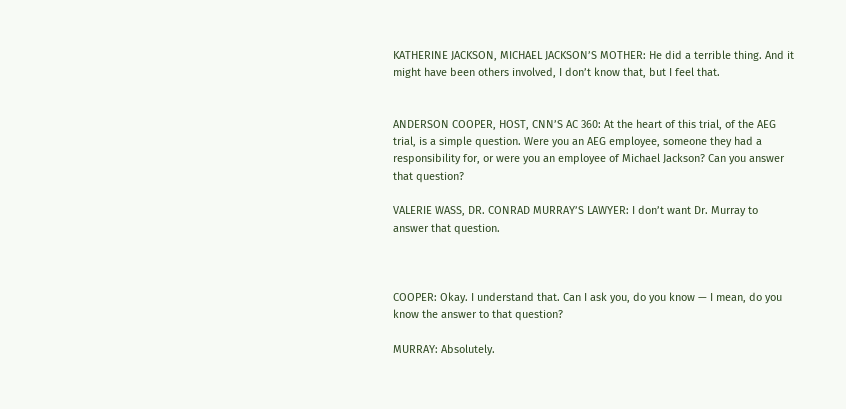KATHERINE JACKSON, MICHAEL JACKSON’S MOTHER: He did a terrible thing. And it might have been others involved, I don’t know that, but I feel that.


ANDERSON COOPER, HOST, CNN’S AC 360: At the heart of this trial, of the AEG trial, is a simple question. Were you an AEG employee, someone they had a responsibility for, or were you an employee of Michael Jackson? Can you answer that question?

VALERIE WASS, DR. CONRAD MURRAY’S LAWYER: I don’t want Dr. Murray to answer that question.



COOPER: Okay. I understand that. Can I ask you, do you know — I mean, do you know the answer to that question?

MURRAY: Absolutely.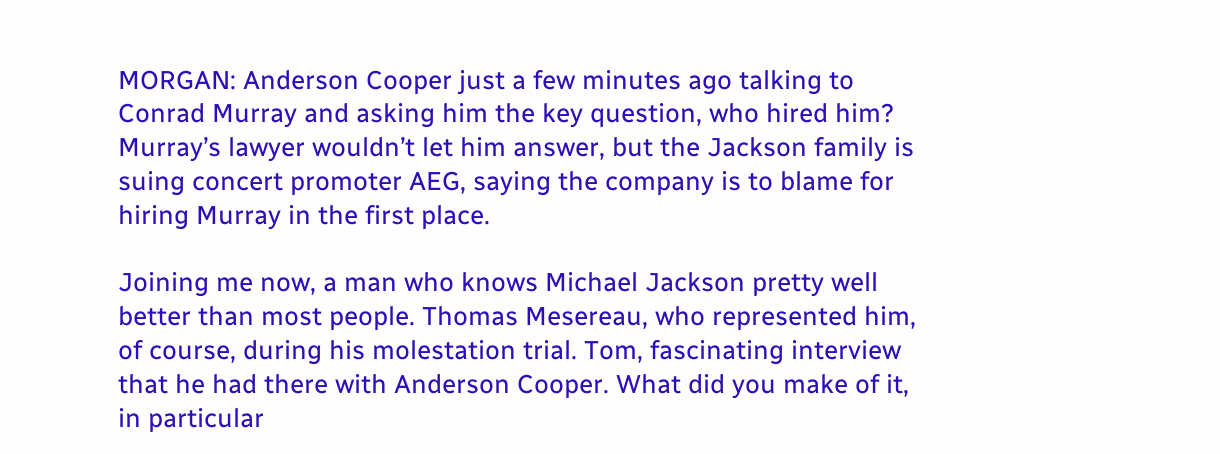MORGAN: Anderson Cooper just a few minutes ago talking to Conrad Murray and asking him the key question, who hired him? Murray’s lawyer wouldn’t let him answer, but the Jackson family is suing concert promoter AEG, saying the company is to blame for hiring Murray in the first place.

Joining me now, a man who knows Michael Jackson pretty well better than most people. Thomas Mesereau, who represented him, of course, during his molestation trial. Tom, fascinating interview that he had there with Anderson Cooper. What did you make of it, in particular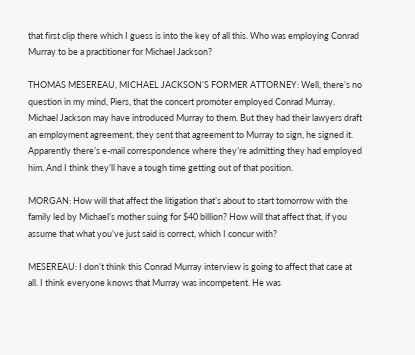that first clip there which I guess is into the key of all this. Who was employing Conrad Murray to be a practitioner for Michael Jackson?

THOMAS MESEREAU, MICHAEL JACKSON’S FORMER ATTORNEY: Well, there’s no question in my mind, Piers, that the concert promoter employed Conrad Murray. Michael Jackson may have introduced Murray to them. But they had their lawyers draft an employment agreement, they sent that agreement to Murray to sign, he signed it. Apparently there’s e-mail correspondence where they’re admitting they had employed him. And I think they’ll have a tough time getting out of that position.

MORGAN: How will that affect the litigation that’s about to start tomorrow with the family led by Michael’s mother suing for $40 billion? How will that affect that, if you assume that what you’ve just said is correct, which I concur with?

MESEREAU: I don’t think this Conrad Murray interview is going to affect that case at all. I think everyone knows that Murray was incompetent. He was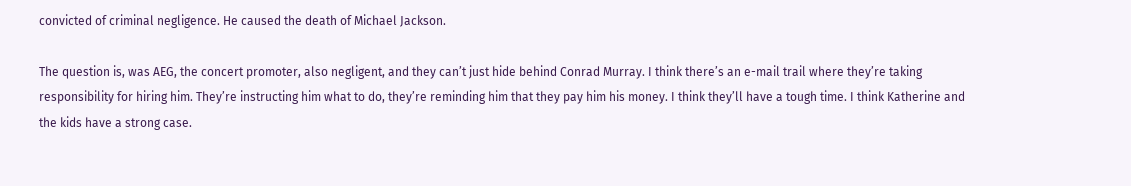convicted of criminal negligence. He caused the death of Michael Jackson.

The question is, was AEG, the concert promoter, also negligent, and they can’t just hide behind Conrad Murray. I think there’s an e-mail trail where they’re taking responsibility for hiring him. They’re instructing him what to do, they’re reminding him that they pay him his money. I think they’ll have a tough time. I think Katherine and the kids have a strong case.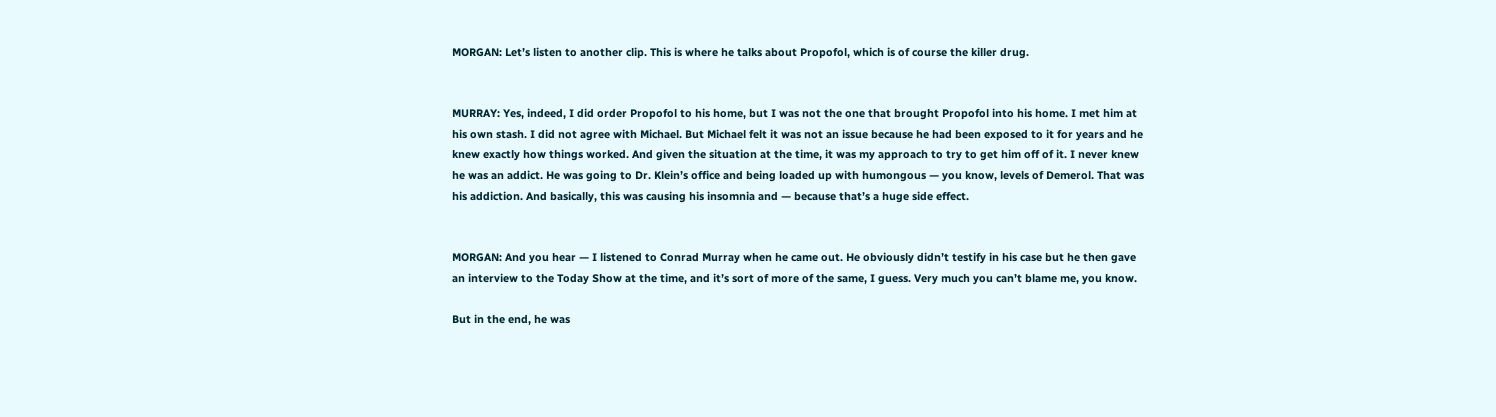MORGAN: Let’s listen to another clip. This is where he talks about Propofol, which is of course the killer drug.


MURRAY: Yes, indeed, I did order Propofol to his home, but I was not the one that brought Propofol into his home. I met him at his own stash. I did not agree with Michael. But Michael felt it was not an issue because he had been exposed to it for years and he knew exactly how things worked. And given the situation at the time, it was my approach to try to get him off of it. I never knew he was an addict. He was going to Dr. Klein’s office and being loaded up with humongous — you know, levels of Demerol. That was his addiction. And basically, this was causing his insomnia and — because that’s a huge side effect.


MORGAN: And you hear — I listened to Conrad Murray when he came out. He obviously didn’t testify in his case but he then gave an interview to the Today Show at the time, and it’s sort of more of the same, I guess. Very much you can’t blame me, you know.

But in the end, he was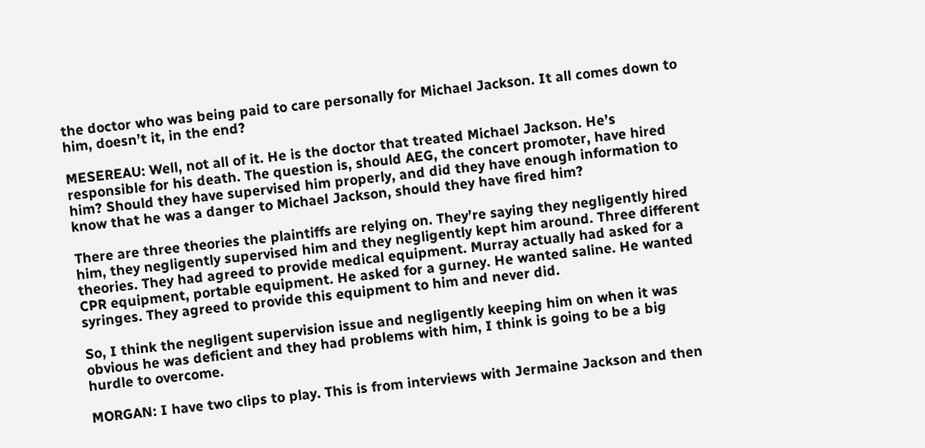the doctor who was being paid to care personally for Michael Jackson. It all comes down to him, doesn’t it, in the end?

MESEREAU: Well, not all of it. He is the doctor that treated Michael Jackson. He’s responsible for his death. The question is, should AEG, the concert promoter, have hired him? Should they have supervised him properly, and did they have enough information to know that he was a danger to Michael Jackson, should they have fired him?

There are three theories the plaintiffs are relying on. They’re saying they negligently hired him, they negligently supervised him and they negligently kept him around. Three different theories. They had agreed to provide medical equipment. Murray actually had asked for a CPR equipment, portable equipment. He asked for a gurney. He wanted saline. He wanted syringes. They agreed to provide this equipment to him and never did.

So, I think the negligent supervision issue and negligently keeping him on when it was obvious he was deficient and they had problems with him, I think is going to be a big hurdle to overcome.

MORGAN: I have two clips to play. This is from interviews with Jermaine Jackson and then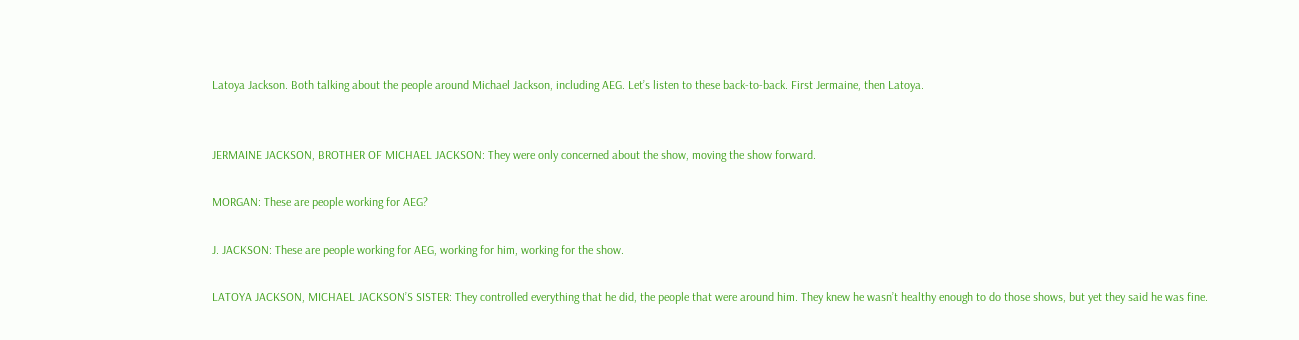Latoya Jackson. Both talking about the people around Michael Jackson, including AEG. Let’s listen to these back-to-back. First Jermaine, then Latoya.


JERMAINE JACKSON, BROTHER OF MICHAEL JACKSON: They were only concerned about the show, moving the show forward.

MORGAN: These are people working for AEG?

J. JACKSON: These are people working for AEG, working for him, working for the show.

LATOYA JACKSON, MICHAEL JACKSON’S SISTER: They controlled everything that he did, the people that were around him. They knew he wasn’t healthy enough to do those shows, but yet they said he was fine.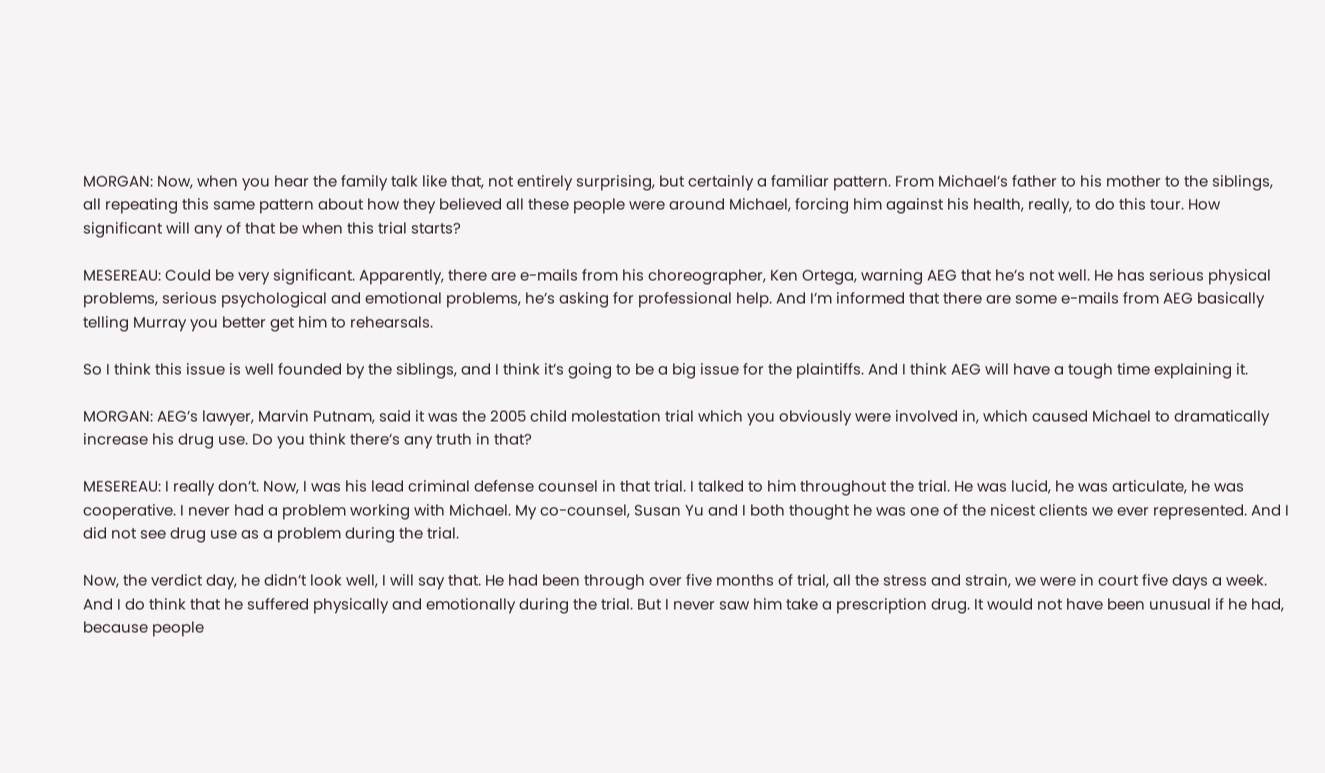MORGAN: Now, when you hear the family talk like that, not entirely surprising, but certainly a familiar pattern. From Michael’s father to his mother to the siblings, all repeating this same pattern about how they believed all these people were around Michael, forcing him against his health, really, to do this tour. How significant will any of that be when this trial starts?

MESEREAU: Could be very significant. Apparently, there are e-mails from his choreographer, Ken Ortega, warning AEG that he’s not well. He has serious physical problems, serious psychological and emotional problems, he’s asking for professional help. And I’m informed that there are some e-mails from AEG basically telling Murray you better get him to rehearsals.

So I think this issue is well founded by the siblings, and I think it’s going to be a big issue for the plaintiffs. And I think AEG will have a tough time explaining it.

MORGAN: AEG’s lawyer, Marvin Putnam, said it was the 2005 child molestation trial which you obviously were involved in, which caused Michael to dramatically increase his drug use. Do you think there’s any truth in that?

MESEREAU: I really don’t. Now, I was his lead criminal defense counsel in that trial. I talked to him throughout the trial. He was lucid, he was articulate, he was cooperative. I never had a problem working with Michael. My co-counsel, Susan Yu and I both thought he was one of the nicest clients we ever represented. And I did not see drug use as a problem during the trial.

Now, the verdict day, he didn’t look well, I will say that. He had been through over five months of trial, all the stress and strain, we were in court five days a week. And I do think that he suffered physically and emotionally during the trial. But I never saw him take a prescription drug. It would not have been unusual if he had, because people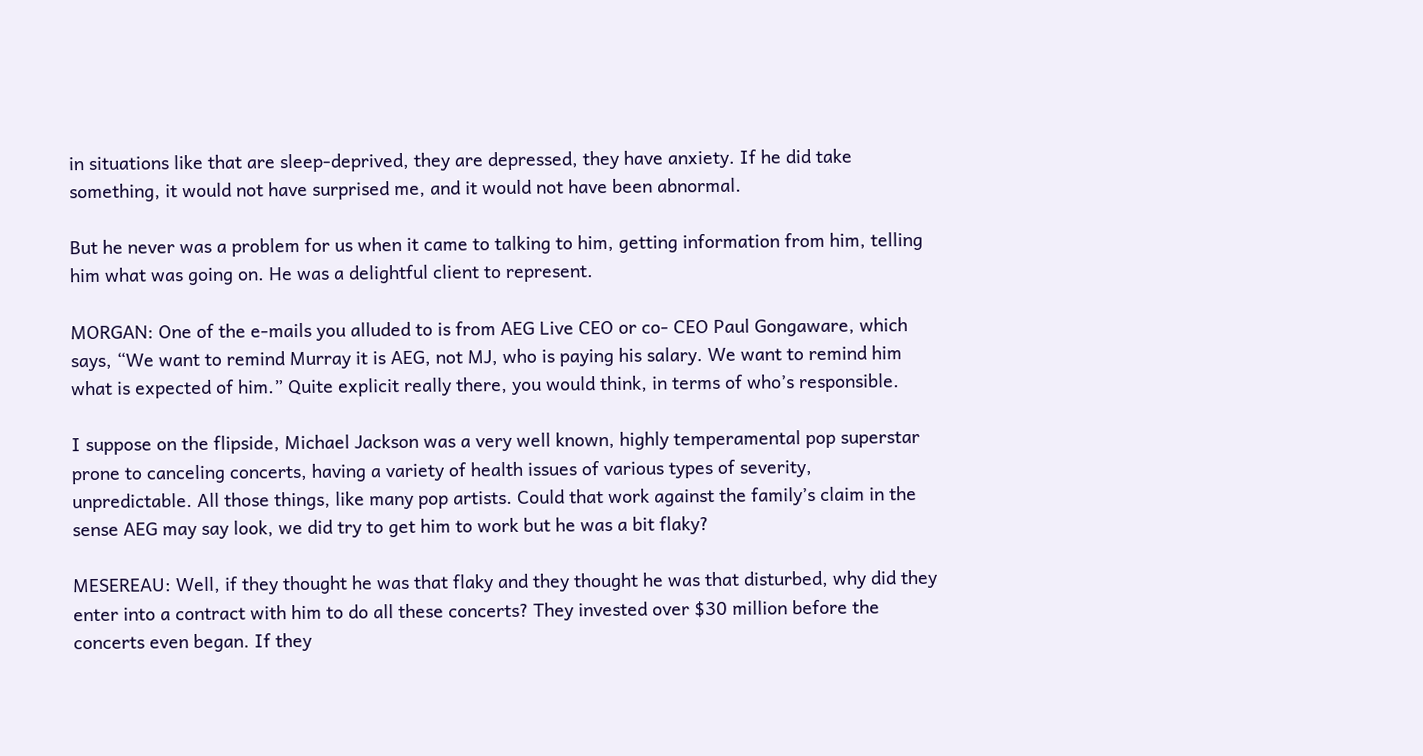in situations like that are sleep-deprived, they are depressed, they have anxiety. If he did take something, it would not have surprised me, and it would not have been abnormal.

But he never was a problem for us when it came to talking to him, getting information from him, telling him what was going on. He was a delightful client to represent.

MORGAN: One of the e-mails you alluded to is from AEG Live CEO or co- CEO Paul Gongaware, which says, “We want to remind Murray it is AEG, not MJ, who is paying his salary. We want to remind him what is expected of him.” Quite explicit really there, you would think, in terms of who’s responsible.

I suppose on the flipside, Michael Jackson was a very well known, highly temperamental pop superstar prone to canceling concerts, having a variety of health issues of various types of severity, unpredictable. All those things, like many pop artists. Could that work against the family’s claim in the sense AEG may say look, we did try to get him to work but he was a bit flaky?

MESEREAU: Well, if they thought he was that flaky and they thought he was that disturbed, why did they enter into a contract with him to do all these concerts? They invested over $30 million before the concerts even began. If they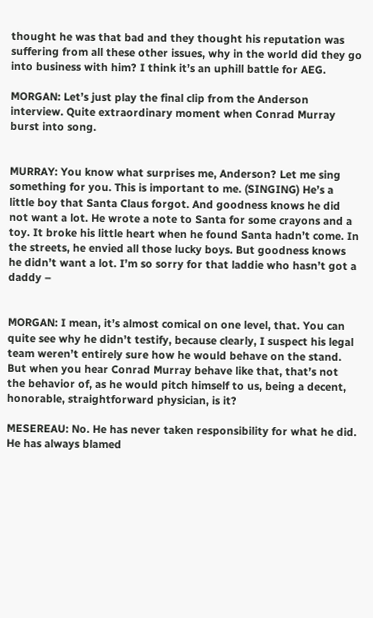thought he was that bad and they thought his reputation was suffering from all these other issues, why in the world did they go into business with him? I think it’s an uphill battle for AEG.

MORGAN: Let’s just play the final clip from the Anderson interview. Quite extraordinary moment when Conrad Murray burst into song.


MURRAY: You know what surprises me, Anderson? Let me sing something for you. This is important to me. (SINGING) He’s a little boy that Santa Claus forgot. And goodness knows he did not want a lot. He wrote a note to Santa for some crayons and a toy. It broke his little heart when he found Santa hadn’t come. In the streets, he envied all those lucky boys. But goodness knows he didn’t want a lot. I’m so sorry for that laddie who hasn’t got a daddy –


MORGAN: I mean, it’s almost comical on one level, that. You can quite see why he didn’t testify, because clearly, I suspect his legal team weren’t entirely sure how he would behave on the stand. But when you hear Conrad Murray behave like that, that’s not the behavior of, as he would pitch himself to us, being a decent, honorable, straightforward physician, is it?

MESEREAU: No. He has never taken responsibility for what he did. He has always blamed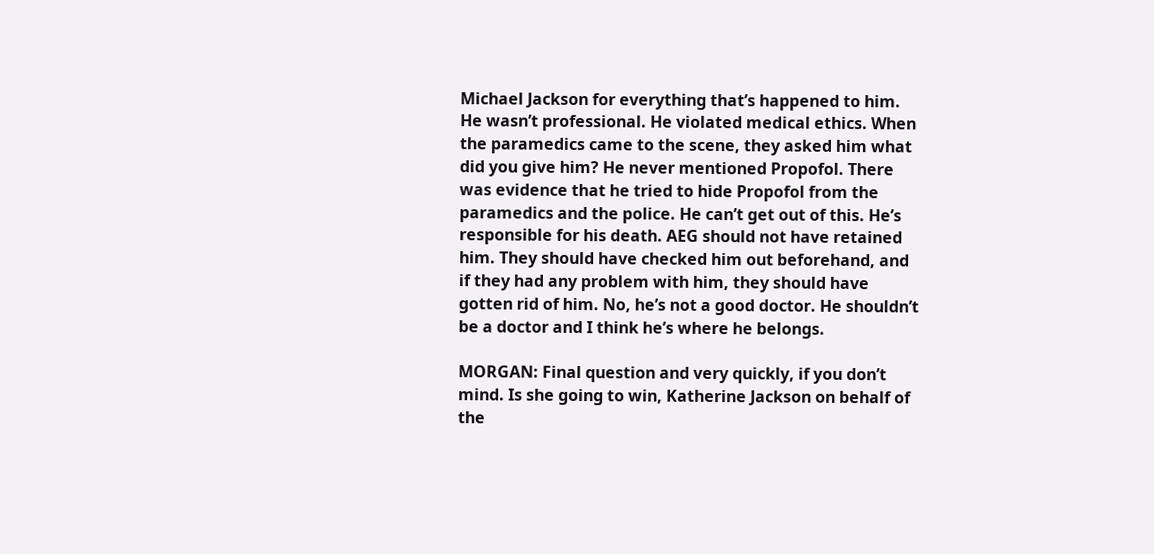Michael Jackson for everything that’s happened to him. He wasn’t professional. He violated medical ethics. When the paramedics came to the scene, they asked him what did you give him? He never mentioned Propofol. There was evidence that he tried to hide Propofol from the paramedics and the police. He can’t get out of this. He’s responsible for his death. AEG should not have retained him. They should have checked him out beforehand, and if they had any problem with him, they should have gotten rid of him. No, he’s not a good doctor. He shouldn’t be a doctor and I think he’s where he belongs.

MORGAN: Final question and very quickly, if you don’t mind. Is she going to win, Katherine Jackson on behalf of the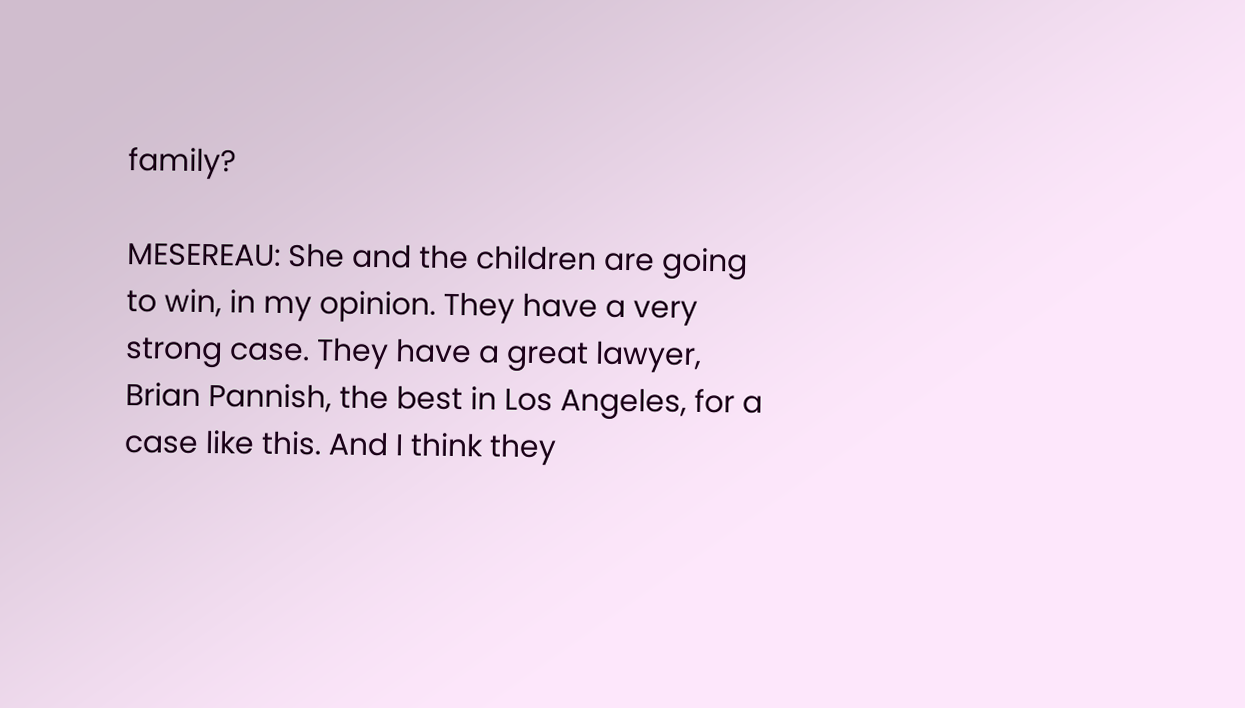family?

MESEREAU: She and the children are going to win, in my opinion. They have a very strong case. They have a great lawyer, Brian Pannish, the best in Los Angeles, for a case like this. And I think they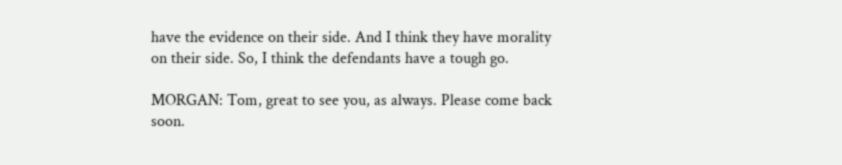have the evidence on their side. And I think they have morality on their side. So, I think the defendants have a tough go.

MORGAN: Tom, great to see you, as always. Please come back soon.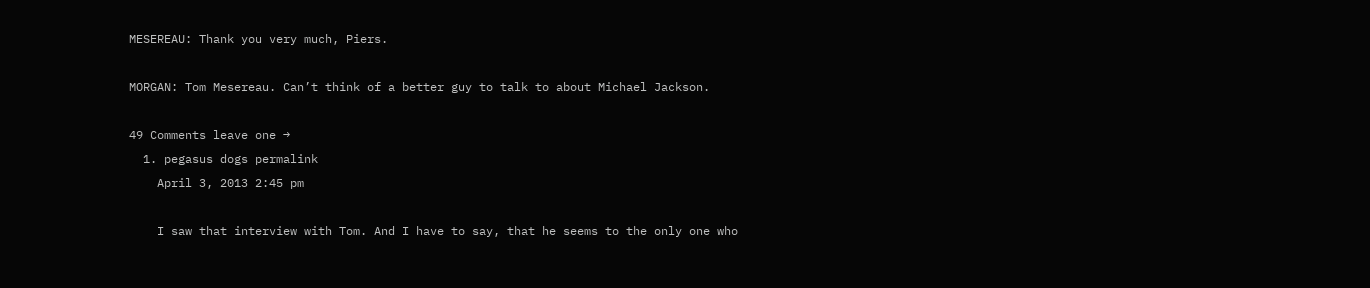MESEREAU: Thank you very much, Piers.

MORGAN: Tom Mesereau. Can’t think of a better guy to talk to about Michael Jackson.

49 Comments leave one →
  1. pegasus dogs permalink
    April 3, 2013 2:45 pm

    I saw that interview with Tom. And I have to say, that he seems to the only one who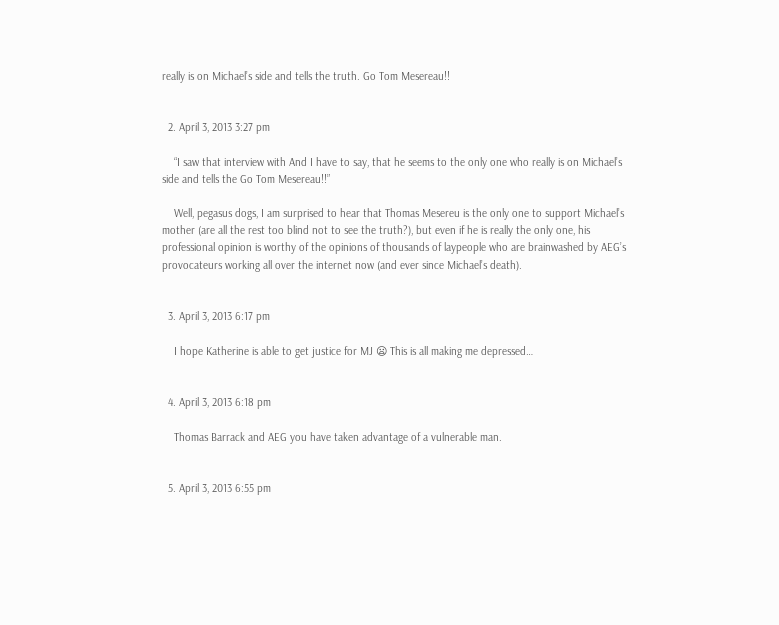really is on Michael’s side and tells the truth. Go Tom Mesereau!!


  2. April 3, 2013 3:27 pm

    “I saw that interview with And I have to say, that he seems to the only one who really is on Michael’s side and tells the Go Tom Mesereau!!”

    Well, pegasus dogs, I am surprised to hear that Thomas Mesereu is the only one to support Michael’s mother (are all the rest too blind not to see the truth?), but even if he is really the only one, his professional opinion is worthy of the opinions of thousands of laypeople who are brainwashed by AEG’s provocateurs working all over the internet now (and ever since Michael’s death).


  3. April 3, 2013 6:17 pm

    I hope Katherine is able to get justice for MJ 😦 This is all making me depressed…


  4. April 3, 2013 6:18 pm

    Thomas Barrack and AEG you have taken advantage of a vulnerable man.


  5. April 3, 2013 6:55 pm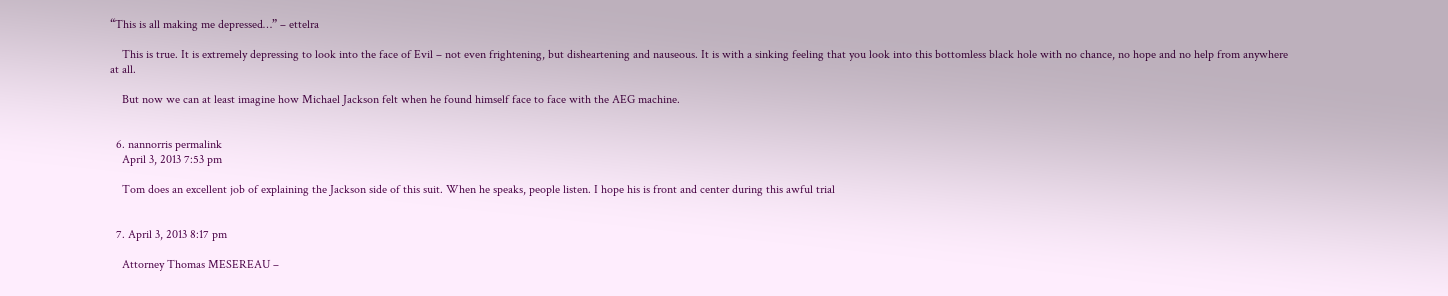“This is all making me depressed…” – ettelra

    This is true. It is extremely depressing to look into the face of Evil – not even frightening, but disheartening and nauseous. It is with a sinking feeling that you look into this bottomless black hole with no chance, no hope and no help from anywhere at all.

    But now we can at least imagine how Michael Jackson felt when he found himself face to face with the AEG machine.


  6. nannorris permalink
    April 3, 2013 7:53 pm

    Tom does an excellent job of explaining the Jackson side of this suit. When he speaks, people listen. I hope his is front and center during this awful trial


  7. April 3, 2013 8:17 pm

    Attorney Thomas MESEREAU –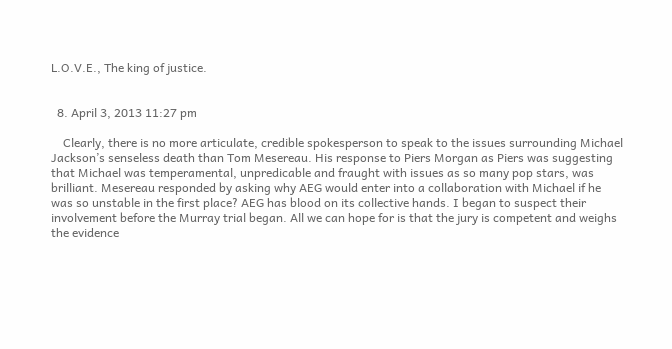L.O.V.E., The king of justice.


  8. April 3, 2013 11:27 pm

    Clearly, there is no more articulate, credible spokesperson to speak to the issues surrounding Michael Jackson’s senseless death than Tom Mesereau. His response to Piers Morgan as Piers was suggesting that Michael was temperamental, unpredicable and fraught with issues as so many pop stars, was brilliant. Mesereau responded by asking why AEG would enter into a collaboration with Michael if he was so unstable in the first place? AEG has blood on its collective hands. I began to suspect their involvement before the Murray trial began. All we can hope for is that the jury is competent and weighs the evidence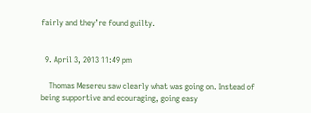fairly and they’re found guilty.


  9. April 3, 2013 11:49 pm

    Thomas Mesereu saw clearly what was going on. Instead of being supportive and ecouraging, going easy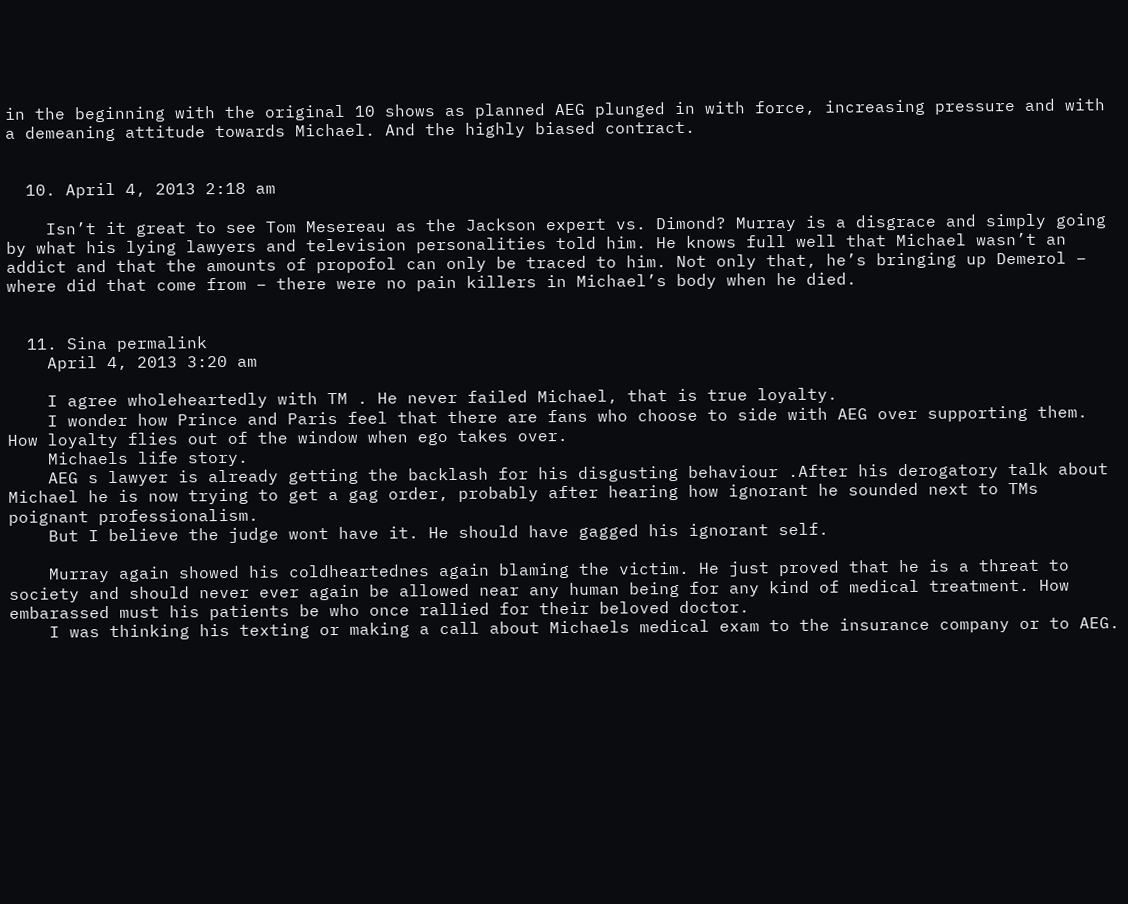in the beginning with the original 10 shows as planned AEG plunged in with force, increasing pressure and with a demeaning attitude towards Michael. And the highly biased contract.


  10. April 4, 2013 2:18 am

    Isn’t it great to see Tom Mesereau as the Jackson expert vs. Dimond? Murray is a disgrace and simply going by what his lying lawyers and television personalities told him. He knows full well that Michael wasn’t an addict and that the amounts of propofol can only be traced to him. Not only that, he’s bringing up Demerol – where did that come from – there were no pain killers in Michael’s body when he died.


  11. Sina permalink
    April 4, 2013 3:20 am

    I agree wholeheartedly with TM . He never failed Michael, that is true loyalty.
    I wonder how Prince and Paris feel that there are fans who choose to side with AEG over supporting them. How loyalty flies out of the window when ego takes over.
    Michaels life story.
    AEG s lawyer is already getting the backlash for his disgusting behaviour .After his derogatory talk about Michael he is now trying to get a gag order, probably after hearing how ignorant he sounded next to TMs poignant professionalism.
    But I believe the judge wont have it. He should have gagged his ignorant self.

    Murray again showed his coldheartednes again blaming the victim. He just proved that he is a threat to society and should never ever again be allowed near any human being for any kind of medical treatment. How embarassed must his patients be who once rallied for their beloved doctor.
    I was thinking his texting or making a call about Michaels medical exam to the insurance company or to AEG.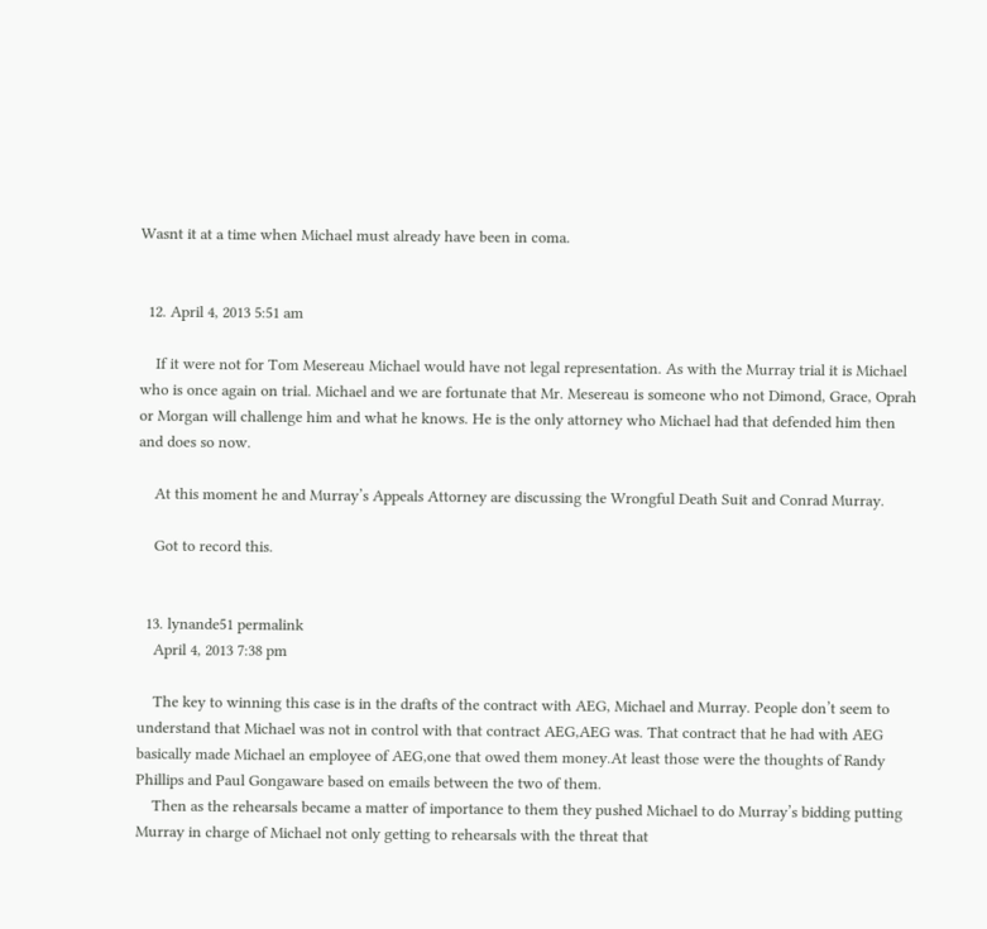Wasnt it at a time when Michael must already have been in coma.


  12. April 4, 2013 5:51 am

    If it were not for Tom Mesereau Michael would have not legal representation. As with the Murray trial it is Michael who is once again on trial. Michael and we are fortunate that Mr. Mesereau is someone who not Dimond, Grace, Oprah or Morgan will challenge him and what he knows. He is the only attorney who Michael had that defended him then and does so now.

    At this moment he and Murray’s Appeals Attorney are discussing the Wrongful Death Suit and Conrad Murray.

    Got to record this.


  13. lynande51 permalink
    April 4, 2013 7:38 pm

    The key to winning this case is in the drafts of the contract with AEG, Michael and Murray. People don’t seem to understand that Michael was not in control with that contract AEG,AEG was. That contract that he had with AEG basically made Michael an employee of AEG,one that owed them money.At least those were the thoughts of Randy Phillips and Paul Gongaware based on emails between the two of them.
    Then as the rehearsals became a matter of importance to them they pushed Michael to do Murray’s bidding putting Murray in charge of Michael not only getting to rehearsals with the threat that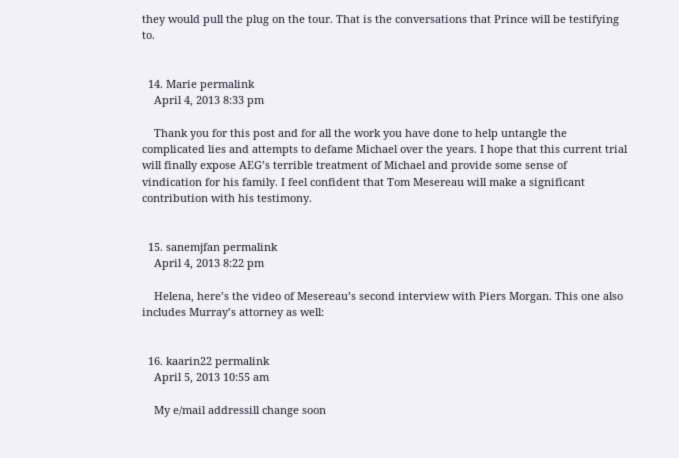they would pull the plug on the tour. That is the conversations that Prince will be testifying to.


  14. Marie permalink
    April 4, 2013 8:33 pm

    Thank you for this post and for all the work you have done to help untangle the complicated lies and attempts to defame Michael over the years. I hope that this current trial will finally expose AEG’s terrible treatment of Michael and provide some sense of vindication for his family. I feel confident that Tom Mesereau will make a significant contribution with his testimony.


  15. sanemjfan permalink
    April 4, 2013 8:22 pm

    Helena, here’s the video of Mesereau’s second interview with Piers Morgan. This one also includes Murray’s attorney as well:


  16. kaarin22 permalink
    April 5, 2013 10:55 am

    My e/mail addressill change soon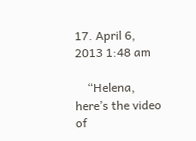17. April 6, 2013 1:48 am

    “Helena, here’s the video of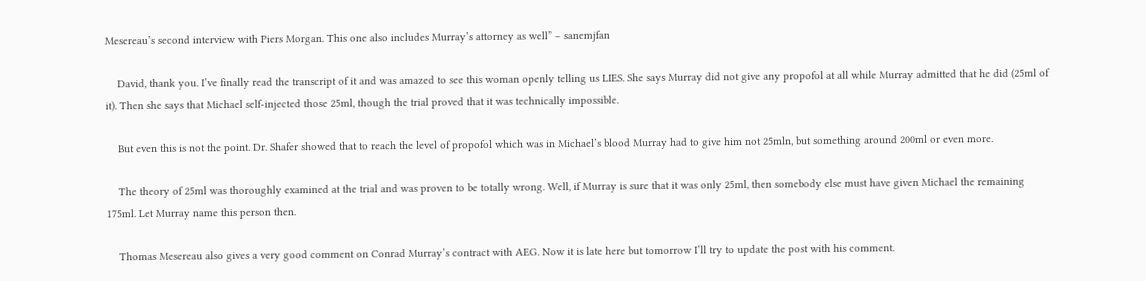Mesereau’s second interview with Piers Morgan. This one also includes Murray’s attorney as well” – sanemjfan

    David, thank you. I’ve finally read the transcript of it and was amazed to see this woman openly telling us LIES. She says Murray did not give any propofol at all while Murray admitted that he did (25ml of it). Then she says that Michael self-injected those 25ml, though the trial proved that it was technically impossible.

    But even this is not the point. Dr. Shafer showed that to reach the level of propofol which was in Michael’s blood Murray had to give him not 25mln, but something around 200ml or even more.

    The theory of 25ml was thoroughly examined at the trial and was proven to be totally wrong. Well, if Murray is sure that it was only 25ml, then somebody else must have given Michael the remaining 175ml. Let Murray name this person then.

    Thomas Mesereau also gives a very good comment on Conrad Murray’s contract with AEG. Now it is late here but tomorrow I’ll try to update the post with his comment.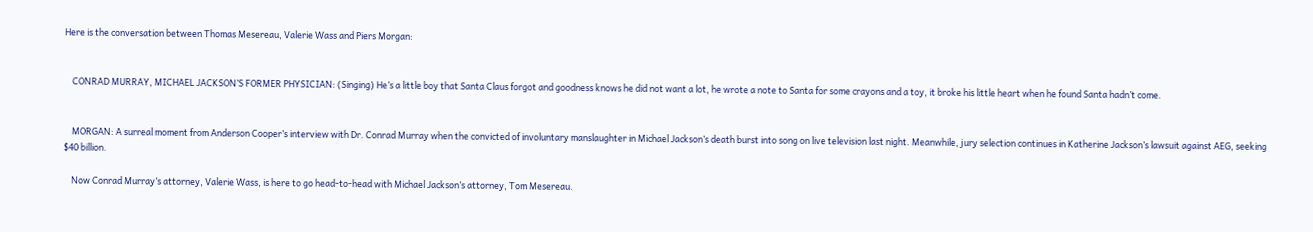Here is the conversation between Thomas Mesereau, Valerie Wass and Piers Morgan:


    CONRAD MURRAY, MICHAEL JACKSON’S FORMER PHYSICIAN: (Singing) He’s a little boy that Santa Claus forgot and goodness knows he did not want a lot, he wrote a note to Santa for some crayons and a toy, it broke his little heart when he found Santa hadn’t come.


    MORGAN: A surreal moment from Anderson Cooper’s interview with Dr. Conrad Murray when the convicted of involuntary manslaughter in Michael Jackson’s death burst into song on live television last night. Meanwhile, jury selection continues in Katherine Jackson’s lawsuit against AEG, seeking $40 billion.

    Now Conrad Murray’s attorney, Valerie Wass, is here to go head-to-head with Michael Jackson’s attorney, Tom Mesereau.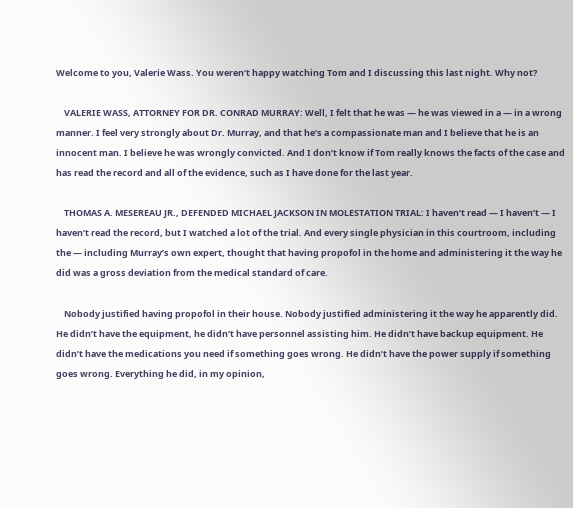Welcome to you, Valerie Wass. You weren’t happy watching Tom and I discussing this last night. Why not?

    VALERIE WASS, ATTORNEY FOR DR. CONRAD MURRAY: Well, I felt that he was — he was viewed in a — in a wrong manner. I feel very strongly about Dr. Murray, and that he’s a compassionate man and I believe that he is an innocent man. I believe he was wrongly convicted. And I don’t know if Tom really knows the facts of the case and has read the record and all of the evidence, such as I have done for the last year.

    THOMAS A. MESEREAU JR., DEFENDED MICHAEL JACKSON IN MOLESTATION TRIAL: I haven’t read — I haven’t — I haven’t read the record, but I watched a lot of the trial. And every single physician in this courtroom, including the — including Murray’s own expert, thought that having propofol in the home and administering it the way he did was a gross deviation from the medical standard of care.

    Nobody justified having propofol in their house. Nobody justified administering it the way he apparently did. He didn’t have the equipment, he didn’t have personnel assisting him. He didn’t have backup equipment. He didn’t have the medications you need if something goes wrong. He didn’t have the power supply if something goes wrong. Everything he did, in my opinion,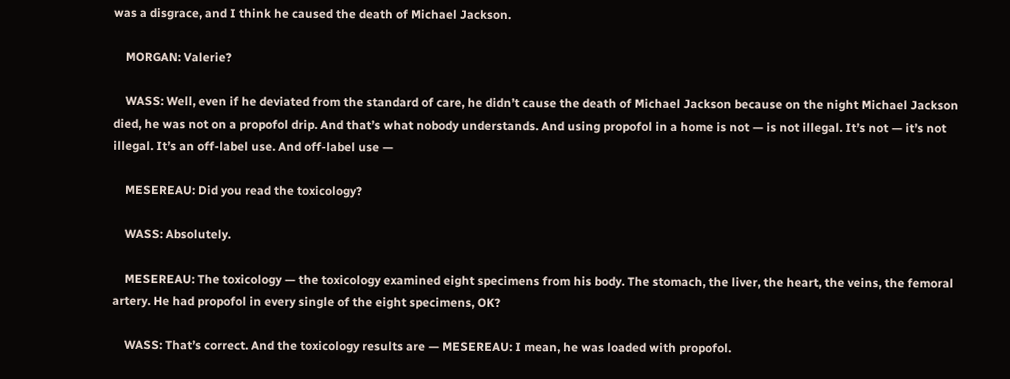was a disgrace, and I think he caused the death of Michael Jackson.

    MORGAN: Valerie?

    WASS: Well, even if he deviated from the standard of care, he didn’t cause the death of Michael Jackson because on the night Michael Jackson died, he was not on a propofol drip. And that’s what nobody understands. And using propofol in a home is not — is not illegal. It’s not — it’s not illegal. It’s an off-label use. And off-label use —

    MESEREAU: Did you read the toxicology?

    WASS: Absolutely.

    MESEREAU: The toxicology — the toxicology examined eight specimens from his body. The stomach, the liver, the heart, the veins, the femoral artery. He had propofol in every single of the eight specimens, OK?

    WASS: That’s correct. And the toxicology results are — MESEREAU: I mean, he was loaded with propofol.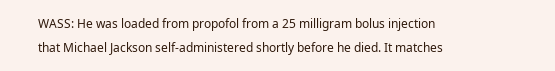WASS: He was loaded from propofol from a 25 milligram bolus injection that Michael Jackson self-administered shortly before he died. It matches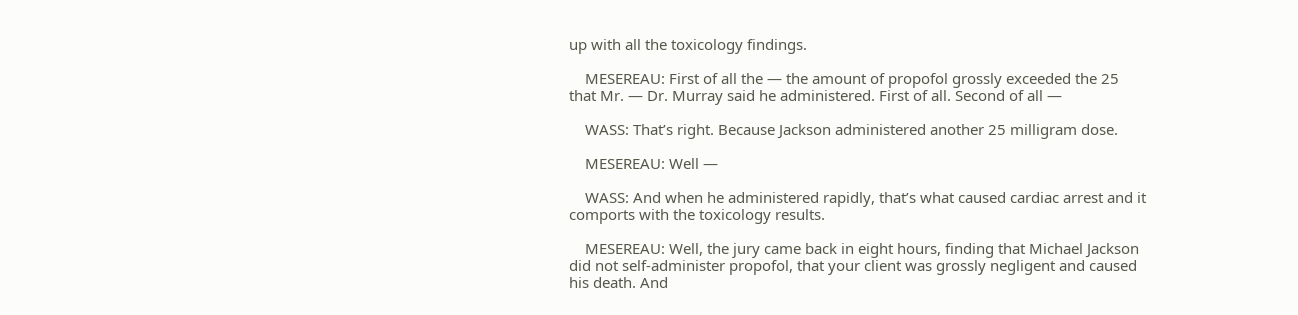up with all the toxicology findings.

    MESEREAU: First of all the — the amount of propofol grossly exceeded the 25 that Mr. — Dr. Murray said he administered. First of all. Second of all —

    WASS: That’s right. Because Jackson administered another 25 milligram dose.

    MESEREAU: Well —

    WASS: And when he administered rapidly, that’s what caused cardiac arrest and it comports with the toxicology results.

    MESEREAU: Well, the jury came back in eight hours, finding that Michael Jackson did not self-administer propofol, that your client was grossly negligent and caused his death. And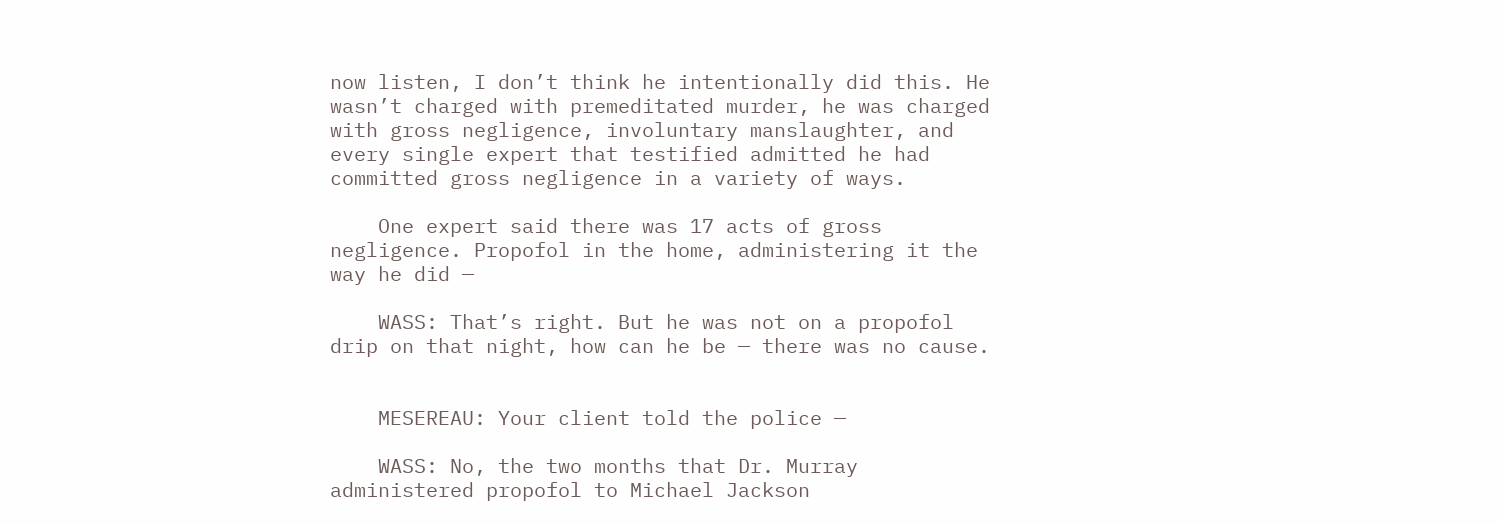now listen, I don’t think he intentionally did this. He wasn’t charged with premeditated murder, he was charged with gross negligence, involuntary manslaughter, and every single expert that testified admitted he had committed gross negligence in a variety of ways.

    One expert said there was 17 acts of gross negligence. Propofol in the home, administering it the way he did —

    WASS: That’s right. But he was not on a propofol drip on that night, how can he be — there was no cause.


    MESEREAU: Your client told the police —

    WASS: No, the two months that Dr. Murray administered propofol to Michael Jackson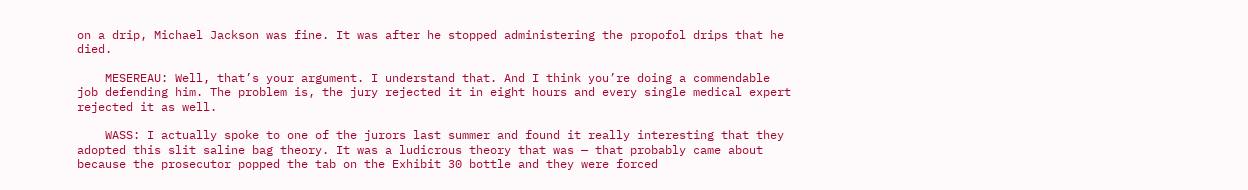on a drip, Michael Jackson was fine. It was after he stopped administering the propofol drips that he died.

    MESEREAU: Well, that’s your argument. I understand that. And I think you’re doing a commendable job defending him. The problem is, the jury rejected it in eight hours and every single medical expert rejected it as well.

    WASS: I actually spoke to one of the jurors last summer and found it really interesting that they adopted this slit saline bag theory. It was a ludicrous theory that was — that probably came about because the prosecutor popped the tab on the Exhibit 30 bottle and they were forced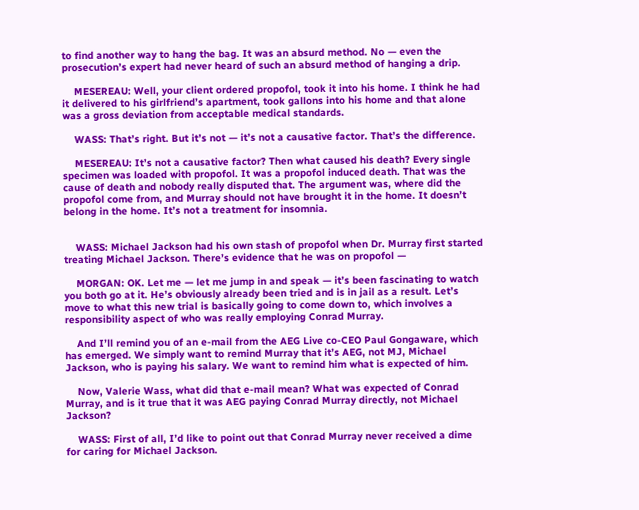to find another way to hang the bag. It was an absurd method. No — even the prosecution’s expert had never heard of such an absurd method of hanging a drip.

    MESEREAU: Well, your client ordered propofol, took it into his home. I think he had it delivered to his girlfriend’s apartment, took gallons into his home and that alone was a gross deviation from acceptable medical standards.

    WASS: That’s right. But it’s not — it’s not a causative factor. That’s the difference.

    MESEREAU: It’s not a causative factor? Then what caused his death? Every single specimen was loaded with propofol. It was a propofol induced death. That was the cause of death and nobody really disputed that. The argument was, where did the propofol come from, and Murray should not have brought it in the home. It doesn’t belong in the home. It’s not a treatment for insomnia.


    WASS: Michael Jackson had his own stash of propofol when Dr. Murray first started treating Michael Jackson. There’s evidence that he was on propofol —

    MORGAN: OK. Let me — let me jump in and speak — it’s been fascinating to watch you both go at it. He’s obviously already been tried and is in jail as a result. Let’s move to what this new trial is basically going to come down to, which involves a responsibility aspect of who was really employing Conrad Murray.

    And I’ll remind you of an e-mail from the AEG Live co-CEO Paul Gongaware, which has emerged. We simply want to remind Murray that it’s AEG, not MJ, Michael Jackson, who is paying his salary. We want to remind him what is expected of him.

    Now, Valerie Wass, what did that e-mail mean? What was expected of Conrad Murray, and is it true that it was AEG paying Conrad Murray directly, not Michael Jackson?

    WASS: First of all, I’d like to point out that Conrad Murray never received a dime for caring for Michael Jackson.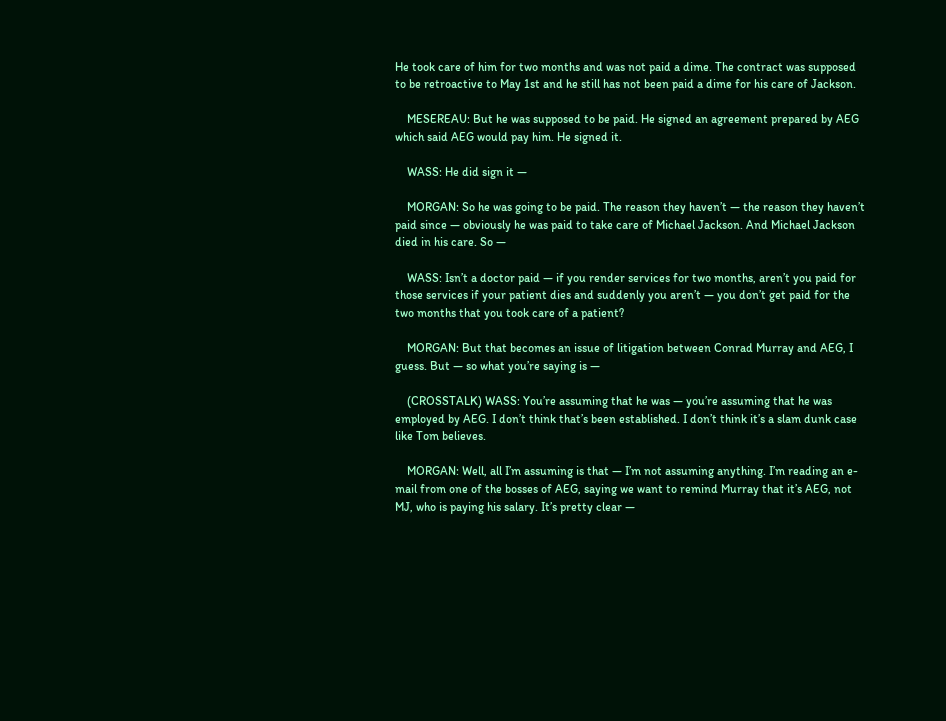He took care of him for two months and was not paid a dime. The contract was supposed to be retroactive to May 1st and he still has not been paid a dime for his care of Jackson.

    MESEREAU: But he was supposed to be paid. He signed an agreement prepared by AEG which said AEG would pay him. He signed it.

    WASS: He did sign it —

    MORGAN: So he was going to be paid. The reason they haven’t — the reason they haven’t paid since — obviously he was paid to take care of Michael Jackson. And Michael Jackson died in his care. So —

    WASS: Isn’t a doctor paid — if you render services for two months, aren’t you paid for those services if your patient dies and suddenly you aren’t — you don’t get paid for the two months that you took care of a patient?

    MORGAN: But that becomes an issue of litigation between Conrad Murray and AEG, I guess. But — so what you’re saying is —

    (CROSSTALK) WASS: You’re assuming that he was — you’re assuming that he was employed by AEG. I don’t think that’s been established. I don’t think it’s a slam dunk case like Tom believes.

    MORGAN: Well, all I’m assuming is that — I’m not assuming anything. I’m reading an e-mail from one of the bosses of AEG, saying we want to remind Murray that it’s AEG, not MJ, who is paying his salary. It’s pretty clear —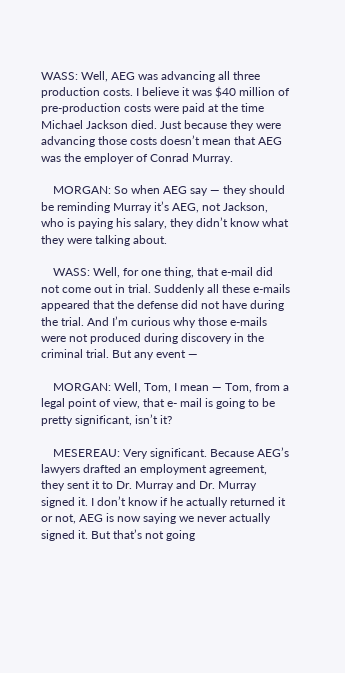WASS: Well, AEG was advancing all three production costs. I believe it was $40 million of pre-production costs were paid at the time Michael Jackson died. Just because they were advancing those costs doesn’t mean that AEG was the employer of Conrad Murray.

    MORGAN: So when AEG say — they should be reminding Murray it’s AEG, not Jackson, who is paying his salary, they didn’t know what they were talking about.

    WASS: Well, for one thing, that e-mail did not come out in trial. Suddenly all these e-mails appeared that the defense did not have during the trial. And I’m curious why those e-mails were not produced during discovery in the criminal trial. But any event —

    MORGAN: Well, Tom, I mean — Tom, from a legal point of view, that e- mail is going to be pretty significant, isn’t it?

    MESEREAU: Very significant. Because AEG’s lawyers drafted an employment agreement, they sent it to Dr. Murray and Dr. Murray signed it. I don’t know if he actually returned it or not, AEG is now saying we never actually signed it. But that’s not going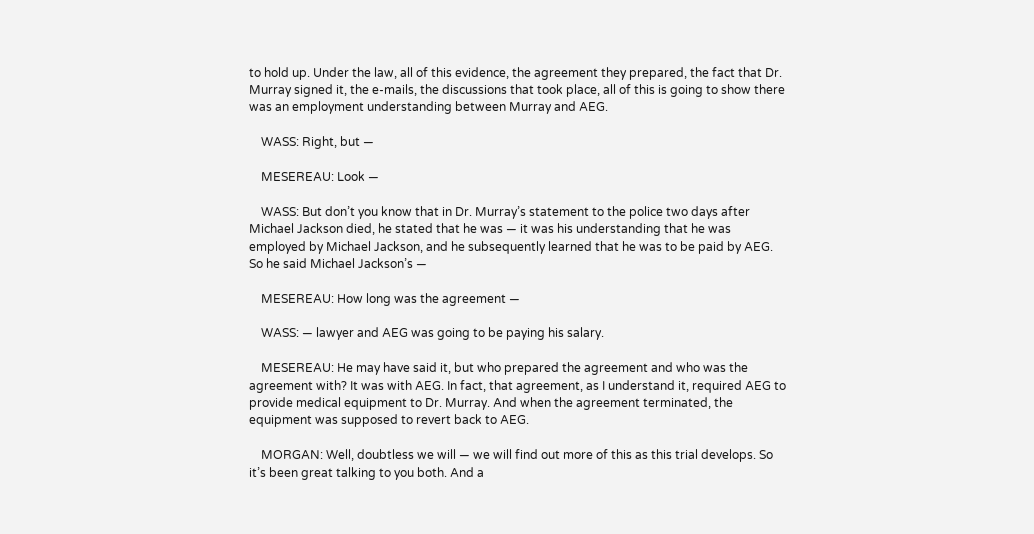to hold up. Under the law, all of this evidence, the agreement they prepared, the fact that Dr. Murray signed it, the e-mails, the discussions that took place, all of this is going to show there was an employment understanding between Murray and AEG.

    WASS: Right, but —

    MESEREAU: Look —

    WASS: But don’t you know that in Dr. Murray’s statement to the police two days after Michael Jackson died, he stated that he was — it was his understanding that he was employed by Michael Jackson, and he subsequently learned that he was to be paid by AEG. So he said Michael Jackson’s —

    MESEREAU: How long was the agreement —

    WASS: — lawyer and AEG was going to be paying his salary.

    MESEREAU: He may have said it, but who prepared the agreement and who was the agreement with? It was with AEG. In fact, that agreement, as I understand it, required AEG to provide medical equipment to Dr. Murray. And when the agreement terminated, the equipment was supposed to revert back to AEG.

    MORGAN: Well, doubtless we will — we will find out more of this as this trial develops. So it’s been great talking to you both. And a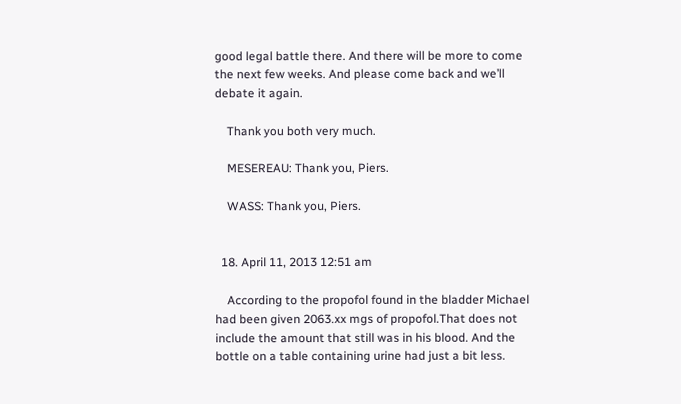good legal battle there. And there will be more to come the next few weeks. And please come back and we’ll debate it again.

    Thank you both very much.

    MESEREAU: Thank you, Piers.

    WASS: Thank you, Piers.


  18. April 11, 2013 12:51 am

    According to the propofol found in the bladder Michael had been given 2063.xx mgs of propofol.That does not include the amount that still was in his blood. And the bottle on a table containing urine had just a bit less.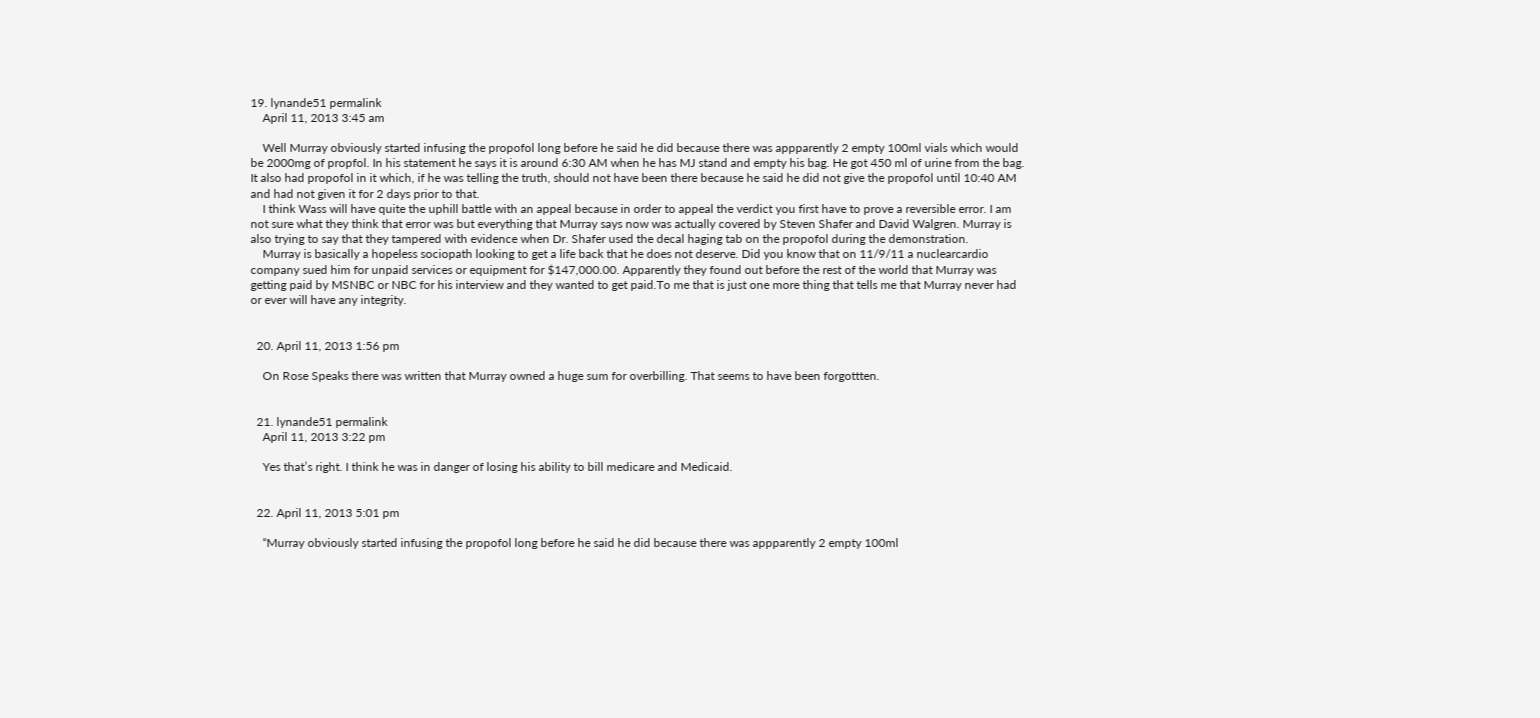19. lynande51 permalink
    April 11, 2013 3:45 am

    Well Murray obviously started infusing the propofol long before he said he did because there was appparently 2 empty 100ml vials which would be 2000mg of propfol. In his statement he says it is around 6:30 AM when he has MJ stand and empty his bag. He got 450 ml of urine from the bag. It also had propofol in it which, if he was telling the truth, should not have been there because he said he did not give the propofol until 10:40 AM and had not given it for 2 days prior to that.
    I think Wass will have quite the uphill battle with an appeal because in order to appeal the verdict you first have to prove a reversible error. I am not sure what they think that error was but everything that Murray says now was actually covered by Steven Shafer and David Walgren. Murray is also trying to say that they tampered with evidence when Dr. Shafer used the decal haging tab on the propofol during the demonstration.
    Murray is basically a hopeless sociopath looking to get a life back that he does not deserve. Did you know that on 11/9/11 a nuclearcardio company sued him for unpaid services or equipment for $147,000.00. Apparently they found out before the rest of the world that Murray was getting paid by MSNBC or NBC for his interview and they wanted to get paid.To me that is just one more thing that tells me that Murray never had or ever will have any integrity.


  20. April 11, 2013 1:56 pm

    On Rose Speaks there was written that Murray owned a huge sum for overbilling. That seems to have been forgottten.


  21. lynande51 permalink
    April 11, 2013 3:22 pm

    Yes that’s right. I think he was in danger of losing his ability to bill medicare and Medicaid.


  22. April 11, 2013 5:01 pm

    “Murray obviously started infusing the propofol long before he said he did because there was appparently 2 empty 100ml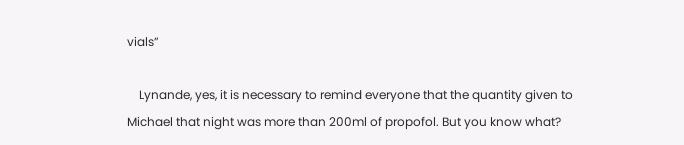vials”

    Lynande, yes, it is necessary to remind everyone that the quantity given to Michael that night was more than 200ml of propofol. But you know what?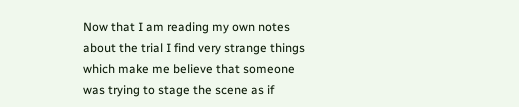Now that I am reading my own notes about the trial I find very strange things which make me believe that someone was trying to stage the scene as if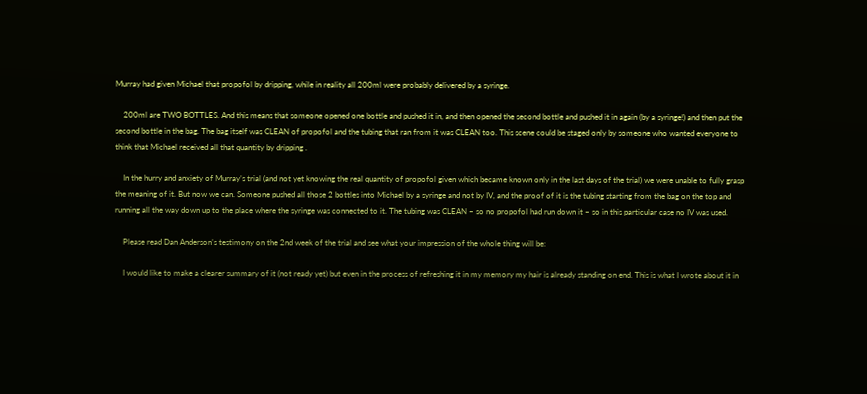Murray had given Michael that propofol by dripping, while in reality all 200ml were probably delivered by a syringe.

    200ml are TWO BOTTLES. And this means that someone opened one bottle and pushed it in, and then opened the second bottle and pushed it in again (by a syringe!) and then put the second bottle in the bag. The bag itself was CLEAN of propofol and the tubing that ran from it was CLEAN too. This scene could be staged only by someone who wanted everyone to think that Michael received all that quantity by dripping .

    In the hurry and anxiety of Murray’s trial (and not yet knowing the real quantity of propofol given which became known only in the last days of the trial) we were unable to fully grasp the meaning of it. But now we can. Someone pushed all those 2 bottles into Michael by a syringe and not by IV, and the proof of it is the tubing starting from the bag on the top and running all the way down up to the place where the syringe was connected to it. The tubing was CLEAN – so no propofol had run down it – so in this particular case no IV was used.

    Please read Dan Anderson’s testimony on the 2nd week of the trial and see what your impression of the whole thing will be:

    I would like to make a clearer summary of it (not ready yet) but even in the process of refreshing it in my memory my hair is already standing on end. This is what I wrote about it in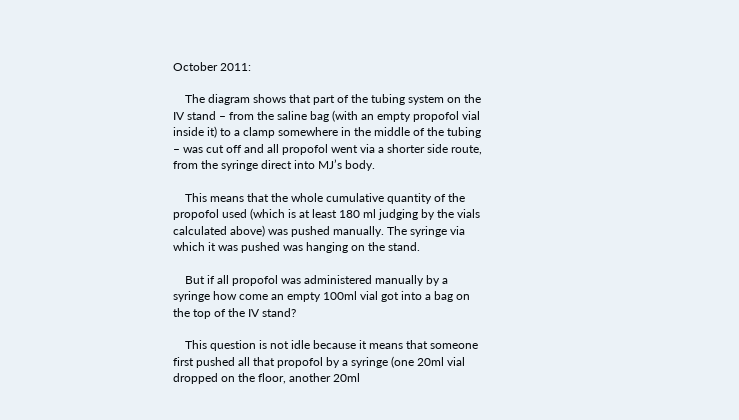October 2011:

    The diagram shows that part of the tubing system on the IV stand – from the saline bag (with an empty propofol vial inside it) to a clamp somewhere in the middle of the tubing – was cut off and all propofol went via a shorter side route, from the syringe direct into MJ’s body.

    This means that the whole cumulative quantity of the propofol used (which is at least 180 ml judging by the vials calculated above) was pushed manually. The syringe via which it was pushed was hanging on the stand.

    But if all propofol was administered manually by a syringe how come an empty 100ml vial got into a bag on the top of the IV stand?

    This question is not idle because it means that someone first pushed all that propofol by a syringe (one 20ml vial dropped on the floor, another 20ml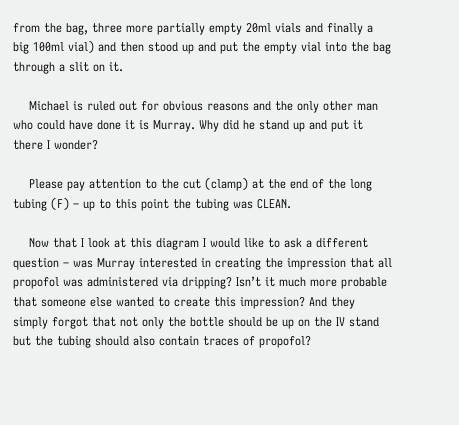from the bag, three more partially empty 20ml vials and finally a big 100ml vial) and then stood up and put the empty vial into the bag through a slit on it.

    Michael is ruled out for obvious reasons and the only other man who could have done it is Murray. Why did he stand up and put it there I wonder?

    Please pay attention to the cut (clamp) at the end of the long tubing (F) – up to this point the tubing was CLEAN.

    Now that I look at this diagram I would like to ask a different question – was Murray interested in creating the impression that all propofol was administered via dripping? Isn’t it much more probable that someone else wanted to create this impression? And they simply forgot that not only the bottle should be up on the IV stand but the tubing should also contain traces of propofol?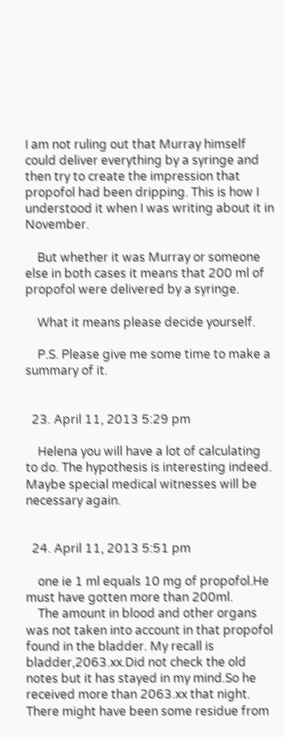I am not ruling out that Murray himself could deliver everything by a syringe and then try to create the impression that propofol had been dripping. This is how I understood it when I was writing about it in November.

    But whether it was Murray or someone else in both cases it means that 200 ml of propofol were delivered by a syringe.

    What it means please decide yourself.

    P.S. Please give me some time to make a summary of it.


  23. April 11, 2013 5:29 pm

    Helena you will have a lot of calculating to do. The hypothesis is interesting indeed. Maybe special medical witnesses will be necessary again.


  24. April 11, 2013 5:51 pm

    one ie 1 ml equals 10 mg of propofol.He must have gotten more than 200ml.
    The amount in blood and other organs was not taken into account in that propofol found in the bladder. My recall is bladder,2063.xx.Did not check the old notes but it has stayed in my mind.So he received more than 2063.xx that night. There might have been some residue from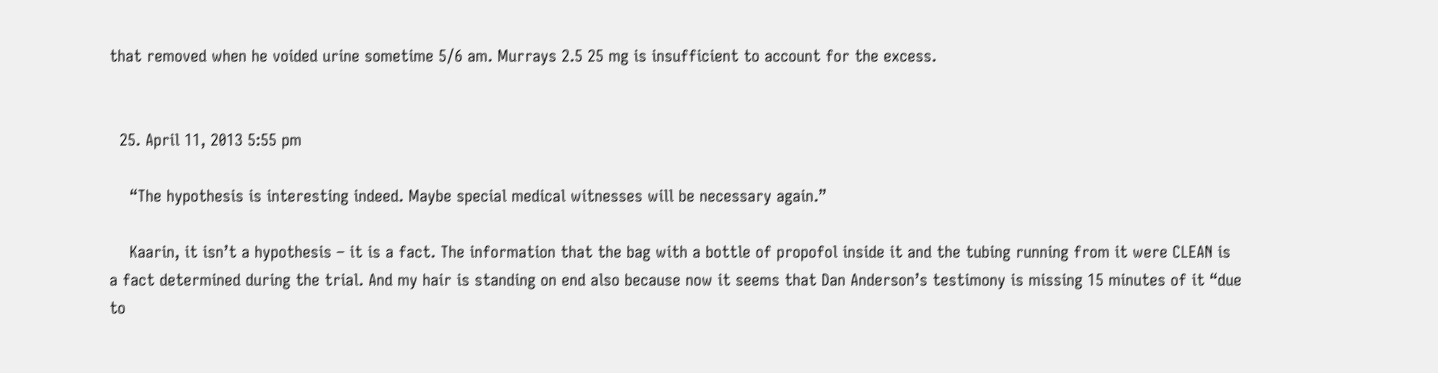that removed when he voided urine sometime 5/6 am. Murrays 2.5 25 mg is insufficient to account for the excess.


  25. April 11, 2013 5:55 pm

    “The hypothesis is interesting indeed. Maybe special medical witnesses will be necessary again.”

    Kaarin, it isn’t a hypothesis – it is a fact. The information that the bag with a bottle of propofol inside it and the tubing running from it were CLEAN is a fact determined during the trial. And my hair is standing on end also because now it seems that Dan Anderson’s testimony is missing 15 minutes of it “due to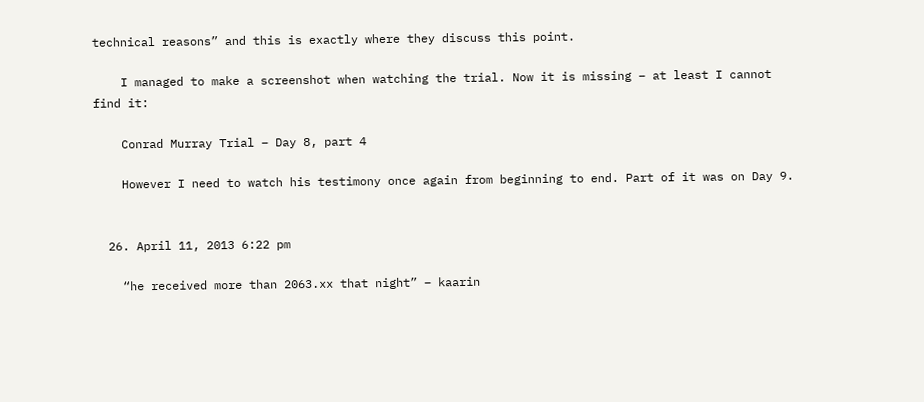technical reasons” and this is exactly where they discuss this point.

    I managed to make a screenshot when watching the trial. Now it is missing – at least I cannot find it:

    Conrad Murray Trial – Day 8, part 4

    However I need to watch his testimony once again from beginning to end. Part of it was on Day 9.


  26. April 11, 2013 6:22 pm

    “he received more than 2063.xx that night” – kaarin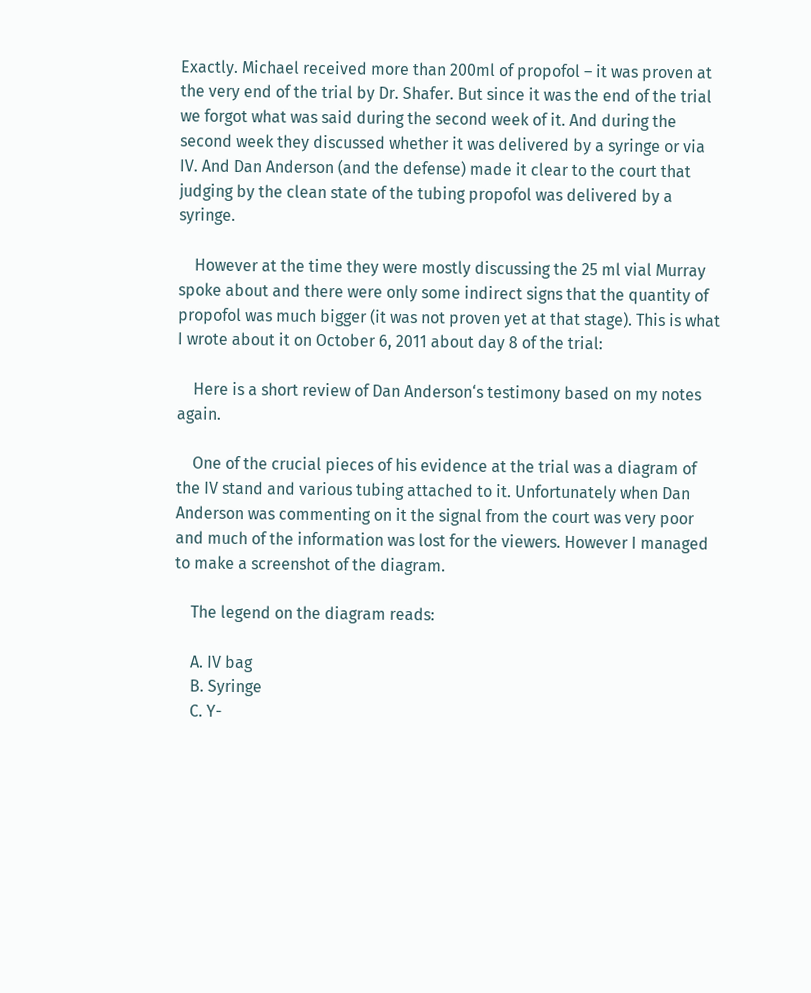Exactly. Michael received more than 200ml of propofol – it was proven at the very end of the trial by Dr. Shafer. But since it was the end of the trial we forgot what was said during the second week of it. And during the second week they discussed whether it was delivered by a syringe or via IV. And Dan Anderson (and the defense) made it clear to the court that judging by the clean state of the tubing propofol was delivered by a syringe.

    However at the time they were mostly discussing the 25 ml vial Murray spoke about and there were only some indirect signs that the quantity of propofol was much bigger (it was not proven yet at that stage). This is what I wrote about it on October 6, 2011 about day 8 of the trial:

    Here is a short review of Dan Anderson‘s testimony based on my notes again.

    One of the crucial pieces of his evidence at the trial was a diagram of the IV stand and various tubing attached to it. Unfortunately when Dan Anderson was commenting on it the signal from the court was very poor and much of the information was lost for the viewers. However I managed to make a screenshot of the diagram.

    The legend on the diagram reads:

    A. IV bag
    B. Syringe
    C. Y-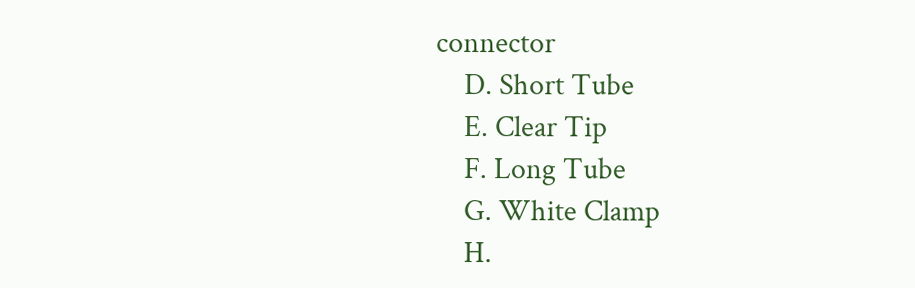connector
    D. Short Tube
    E. Clear Tip
    F. Long Tube
    G. White Clamp
    H.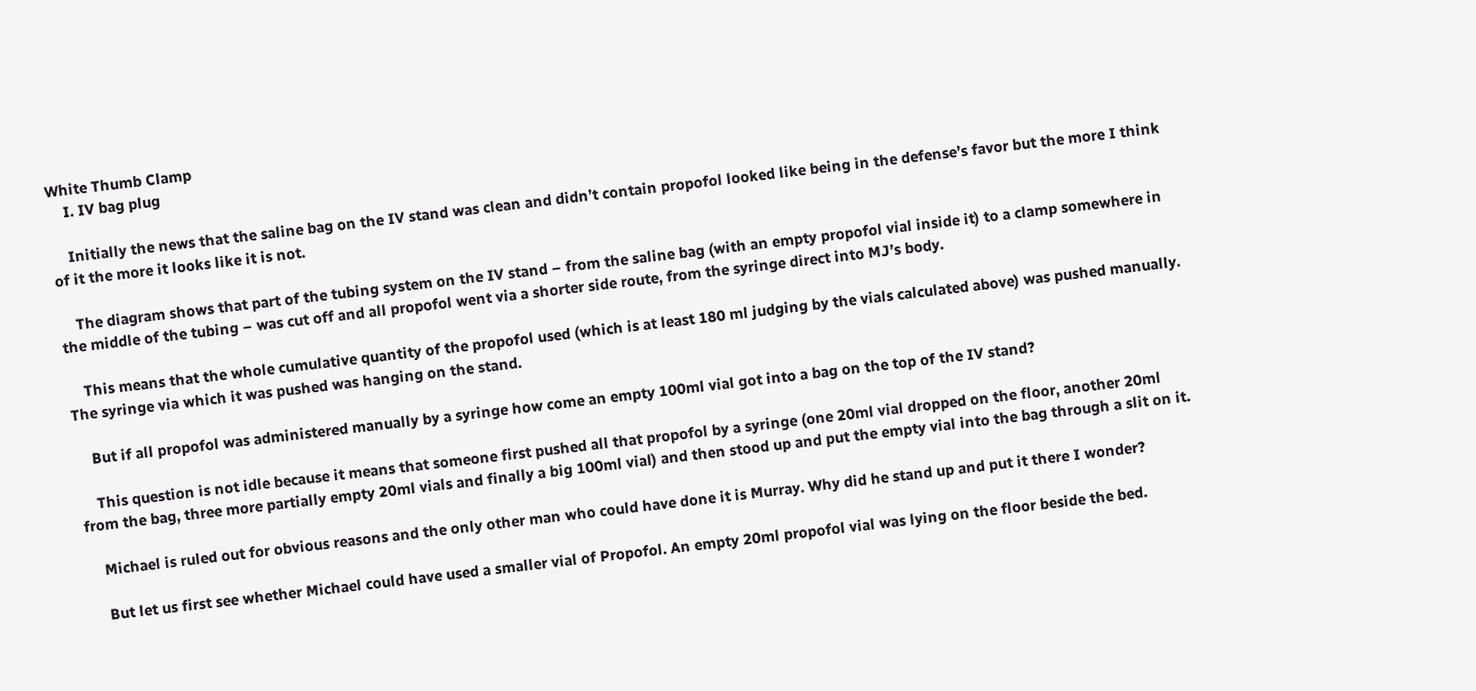White Thumb Clamp
    I. IV bag plug

    Initially the news that the saline bag on the IV stand was clean and didn’t contain propofol looked like being in the defense’s favor but the more I think of it the more it looks like it is not.

    The diagram shows that part of the tubing system on the IV stand – from the saline bag (with an empty propofol vial inside it) to a clamp somewhere in the middle of the tubing – was cut off and all propofol went via a shorter side route, from the syringe direct into MJ’s body.

    This means that the whole cumulative quantity of the propofol used (which is at least 180 ml judging by the vials calculated above) was pushed manually. The syringe via which it was pushed was hanging on the stand.

    But if all propofol was administered manually by a syringe how come an empty 100ml vial got into a bag on the top of the IV stand?

    This question is not idle because it means that someone first pushed all that propofol by a syringe (one 20ml vial dropped on the floor, another 20ml from the bag, three more partially empty 20ml vials and finally a big 100ml vial) and then stood up and put the empty vial into the bag through a slit on it.

    Michael is ruled out for obvious reasons and the only other man who could have done it is Murray. Why did he stand up and put it there I wonder?

    But let us first see whether Michael could have used a smaller vial of Propofol. An empty 20ml propofol vial was lying on the floor beside the bed.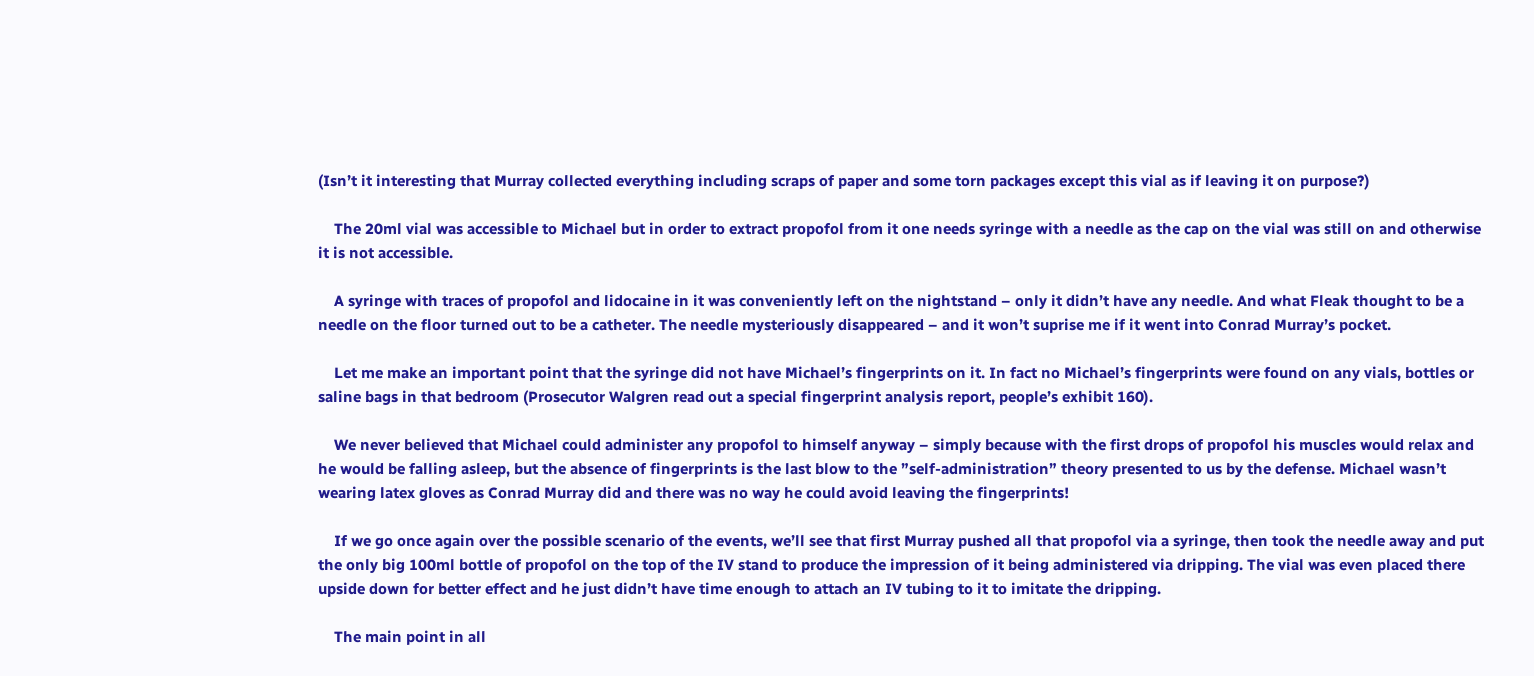(Isn’t it interesting that Murray collected everything including scraps of paper and some torn packages except this vial as if leaving it on purpose?)

    The 20ml vial was accessible to Michael but in order to extract propofol from it one needs syringe with a needle as the cap on the vial was still on and otherwise it is not accessible.

    A syringe with traces of propofol and lidocaine in it was conveniently left on the nightstand – only it didn’t have any needle. And what Fleak thought to be a needle on the floor turned out to be a catheter. The needle mysteriously disappeared – and it won’t suprise me if it went into Conrad Murray’s pocket.

    Let me make an important point that the syringe did not have Michael’s fingerprints on it. In fact no Michael’s fingerprints were found on any vials, bottles or saline bags in that bedroom (Prosecutor Walgren read out a special fingerprint analysis report, people’s exhibit 160).

    We never believed that Michael could administer any propofol to himself anyway – simply because with the first drops of propofol his muscles would relax and he would be falling asleep, but the absence of fingerprints is the last blow to the ”self-administration” theory presented to us by the defense. Michael wasn’t wearing latex gloves as Conrad Murray did and there was no way he could avoid leaving the fingerprints!

    If we go once again over the possible scenario of the events, we’ll see that first Murray pushed all that propofol via a syringe, then took the needle away and put the only big 100ml bottle of propofol on the top of the IV stand to produce the impression of it being administered via dripping. The vial was even placed there upside down for better effect and he just didn’t have time enough to attach an IV tubing to it to imitate the dripping.

    The main point in all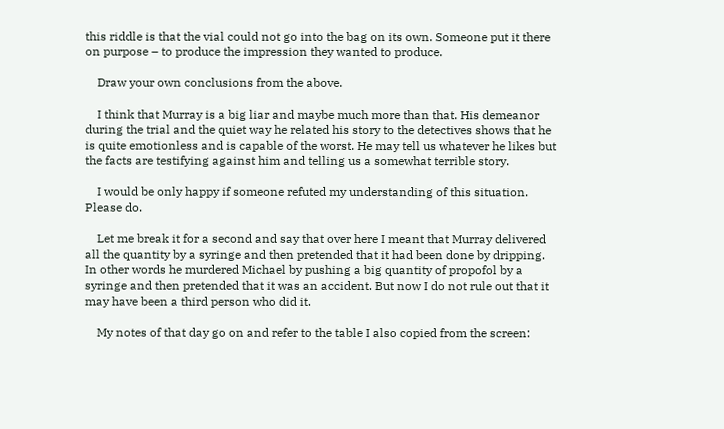this riddle is that the vial could not go into the bag on its own. Someone put it there on purpose – to produce the impression they wanted to produce.

    Draw your own conclusions from the above.

    I think that Murray is a big liar and maybe much more than that. His demeanor during the trial and the quiet way he related his story to the detectives shows that he is quite emotionless and is capable of the worst. He may tell us whatever he likes but the facts are testifying against him and telling us a somewhat terrible story.

    I would be only happy if someone refuted my understanding of this situation. Please do.

    Let me break it for a second and say that over here I meant that Murray delivered all the quantity by a syringe and then pretended that it had been done by dripping. In other words he murdered Michael by pushing a big quantity of propofol by a syringe and then pretended that it was an accident. But now I do not rule out that it may have been a third person who did it.

    My notes of that day go on and refer to the table I also copied from the screen: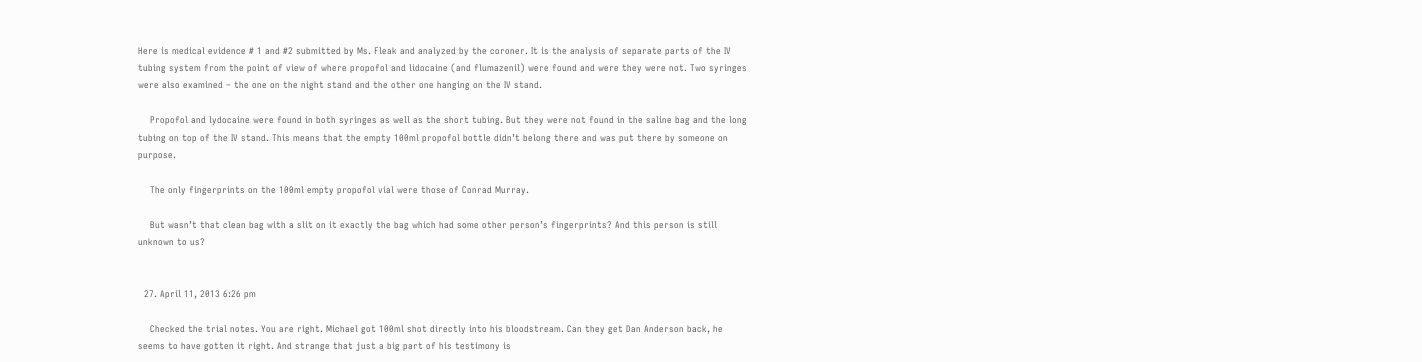Here is medical evidence # 1 and #2 submitted by Ms. Fleak and analyzed by the coroner. It is the analysis of separate parts of the IV tubing system from the point of view of where propofol and lidocaine (and flumazenil) were found and were they were not. Two syringes were also examined – the one on the night stand and the other one hanging on the IV stand.

    Propofol and lydocaine were found in both syringes as well as the short tubing. But they were not found in the saline bag and the long tubing on top of the IV stand. This means that the empty 100ml propofol bottle didn’t belong there and was put there by someone on purpose.

    The only fingerprints on the 100ml empty propofol vial were those of Conrad Murray.

    But wasn’t that clean bag with a slit on it exactly the bag which had some other person’s fingerprints? And this person is still unknown to us?


  27. April 11, 2013 6:26 pm

    Checked the trial notes. You are right. Michael got 100ml shot directly into his bloodstream. Can they get Dan Anderson back, he seems to have gotten it right. And strange that just a big part of his testimony is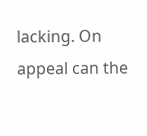lacking. On appeal can the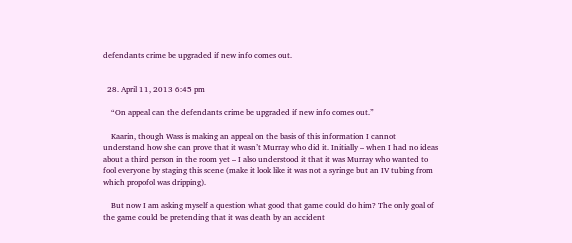defendants crime be upgraded if new info comes out.


  28. April 11, 2013 6:45 pm

    “On appeal can the defendants crime be upgraded if new info comes out.”

    Kaarin, though Wass is making an appeal on the basis of this information I cannot understand how she can prove that it wasn’t Murray who did it. Initially – when I had no ideas about a third person in the room yet – I also understood it that it was Murray who wanted to fool everyone by staging this scene (make it look like it was not a syringe but an IV tubing from which propofol was dripping).

    But now I am asking myself a question what good that game could do him? The only goal of the game could be pretending that it was death by an accident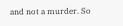and not a murder. So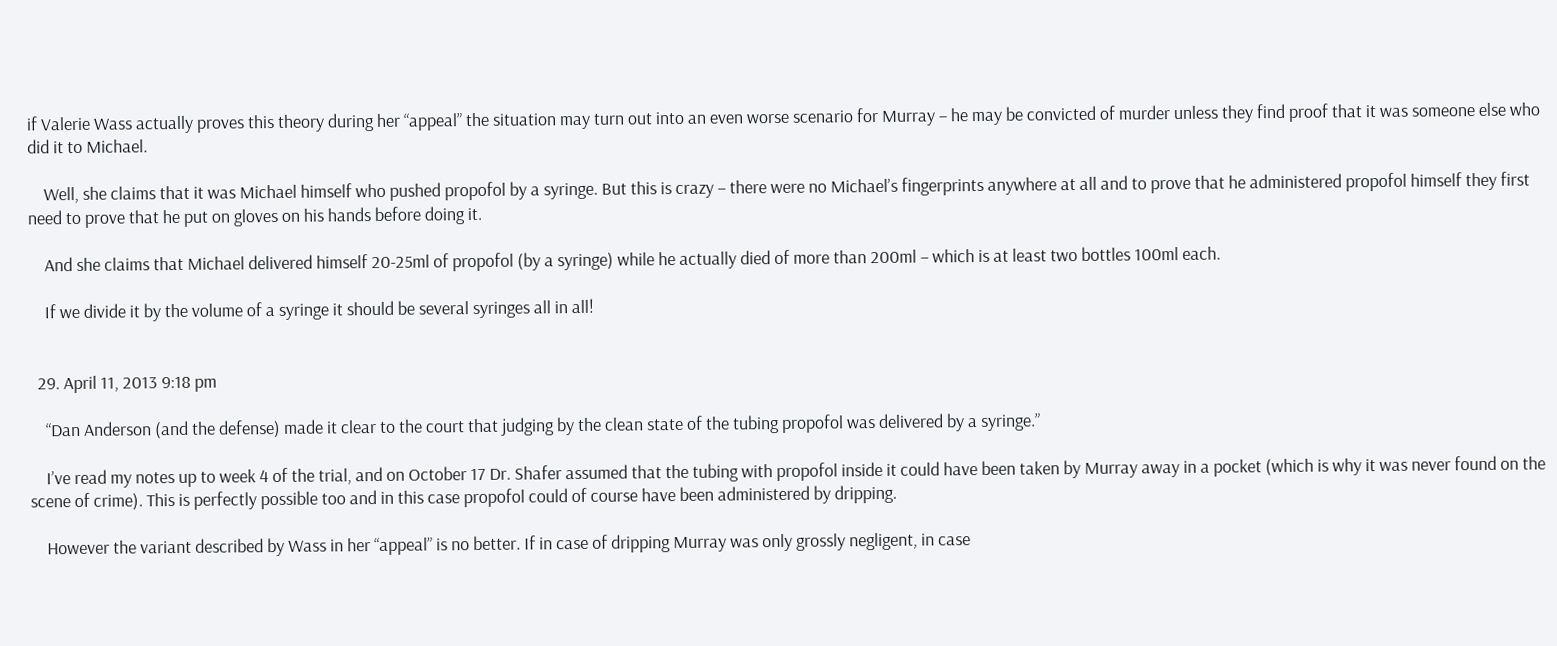if Valerie Wass actually proves this theory during her “appeal” the situation may turn out into an even worse scenario for Murray – he may be convicted of murder unless they find proof that it was someone else who did it to Michael.

    Well, she claims that it was Michael himself who pushed propofol by a syringe. But this is crazy – there were no Michael’s fingerprints anywhere at all and to prove that he administered propofol himself they first need to prove that he put on gloves on his hands before doing it.

    And she claims that Michael delivered himself 20-25ml of propofol (by a syringe) while he actually died of more than 200ml – which is at least two bottles 100ml each.

    If we divide it by the volume of a syringe it should be several syringes all in all!


  29. April 11, 2013 9:18 pm

    “Dan Anderson (and the defense) made it clear to the court that judging by the clean state of the tubing propofol was delivered by a syringe.”

    I’ve read my notes up to week 4 of the trial, and on October 17 Dr. Shafer assumed that the tubing with propofol inside it could have been taken by Murray away in a pocket (which is why it was never found on the scene of crime). This is perfectly possible too and in this case propofol could of course have been administered by dripping.

    However the variant described by Wass in her “appeal” is no better. If in case of dripping Murray was only grossly negligent, in case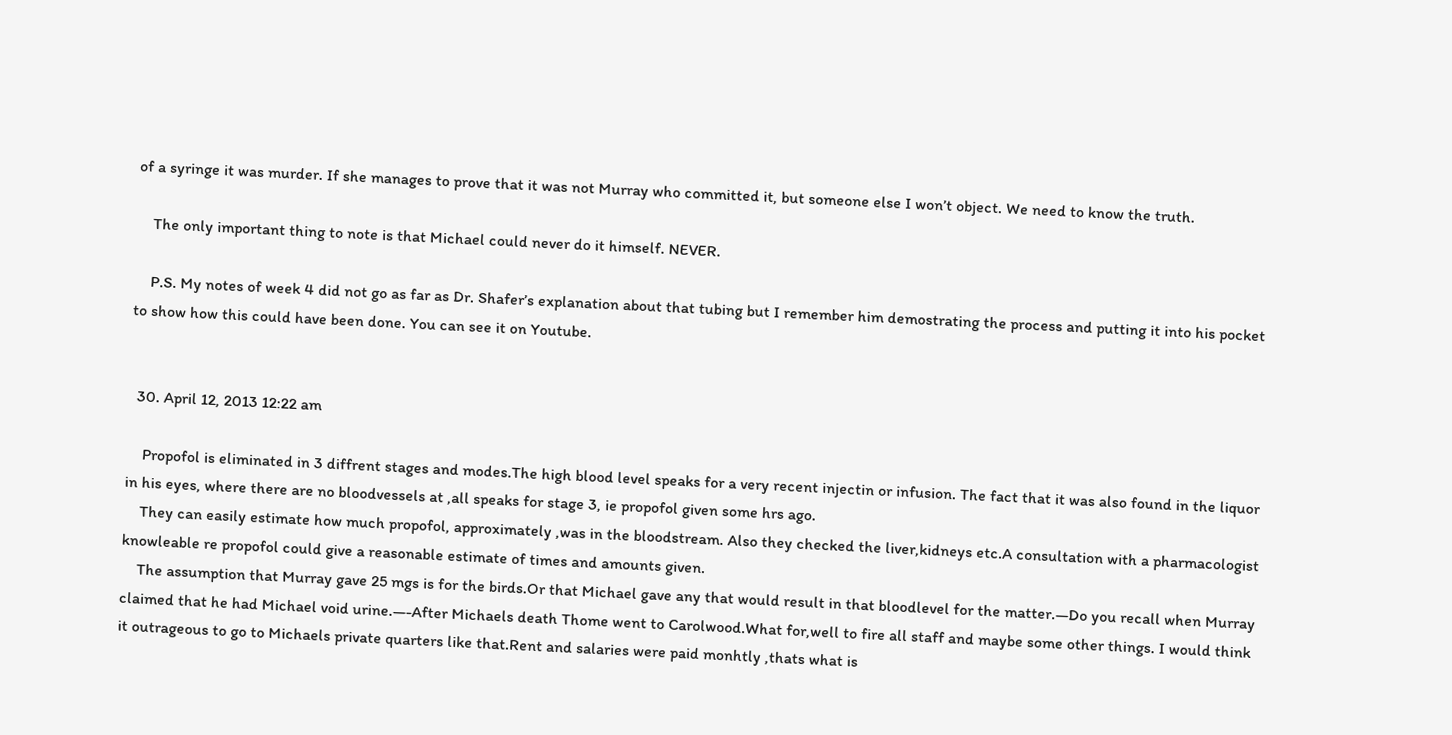of a syringe it was murder. If she manages to prove that it was not Murray who committed it, but someone else I won’t object. We need to know the truth.

    The only important thing to note is that Michael could never do it himself. NEVER.

    P.S. My notes of week 4 did not go as far as Dr. Shafer’s explanation about that tubing but I remember him demostrating the process and putting it into his pocket to show how this could have been done. You can see it on Youtube.


  30. April 12, 2013 12:22 am

    Propofol is eliminated in 3 diffrent stages and modes.The high blood level speaks for a very recent injectin or infusion. The fact that it was also found in the liquor in his eyes, where there are no bloodvessels at ,all speaks for stage 3, ie propofol given some hrs ago.
    They can easily estimate how much propofol, approximately ,was in the bloodstream. Also they checked the liver,kidneys etc.A consultation with a pharmacologist knowleable re propofol could give a reasonable estimate of times and amounts given.
    The assumption that Murray gave 25 mgs is for the birds.Or that Michael gave any that would result in that bloodlevel for the matter.—Do you recall when Murray claimed that he had Michael void urine.—-After Michaels death Thome went to Carolwood.What for,well to fire all staff and maybe some other things. I would think it outrageous to go to Michaels private quarters like that.Rent and salaries were paid monhtly ,thats what is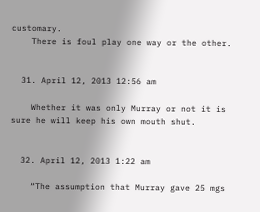customary.
    There is foul play one way or the other.


  31. April 12, 2013 12:56 am

    Whether it was only Murray or not it is sure he will keep his own mouth shut.


  32. April 12, 2013 1:22 am

    “The assumption that Murray gave 25 mgs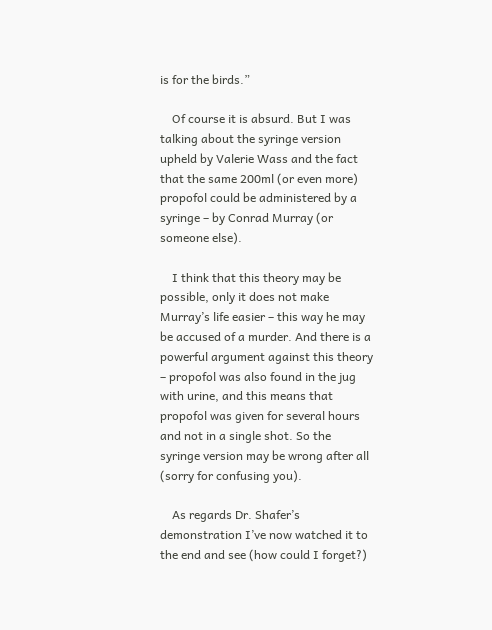is for the birds.”

    Of course it is absurd. But I was talking about the syringe version upheld by Valerie Wass and the fact that the same 200ml (or even more) propofol could be administered by a syringe – by Conrad Murray (or someone else).

    I think that this theory may be possible, only it does not make Murray’s life easier – this way he may be accused of a murder. And there is a powerful argument against this theory – propofol was also found in the jug with urine, and this means that propofol was given for several hours and not in a single shot. So the syringe version may be wrong after all (sorry for confusing you).

    As regards Dr. Shafer’s demonstration I’ve now watched it to the end and see (how could I forget?)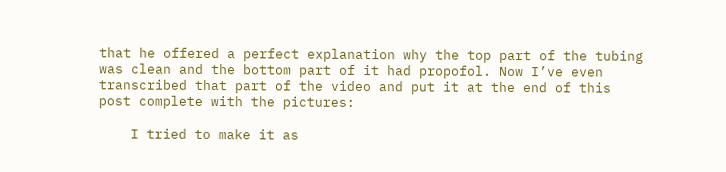that he offered a perfect explanation why the top part of the tubing was clean and the bottom part of it had propofol. Now I’ve even transcribed that part of the video and put it at the end of this post complete with the pictures:

    I tried to make it as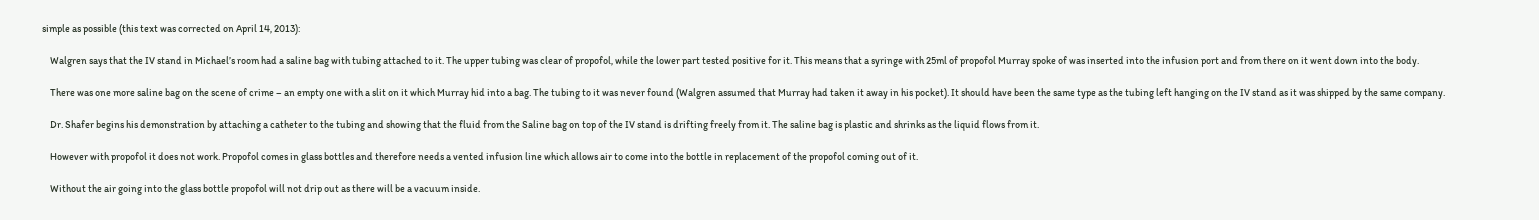simple as possible (this text was corrected on April 14, 2013):

    Walgren says that the IV stand in Michael’s room had a saline bag with tubing attached to it. The upper tubing was clear of propofol, while the lower part tested positive for it. This means that a syringe with 25ml of propofol Murray spoke of was inserted into the infusion port and from there on it went down into the body.

    There was one more saline bag on the scene of crime – an empty one with a slit on it which Murray hid into a bag. The tubing to it was never found (Walgren assumed that Murray had taken it away in his pocket). It should have been the same type as the tubing left hanging on the IV stand as it was shipped by the same company.

    Dr. Shafer begins his demonstration by attaching a catheter to the tubing and showing that the fluid from the Saline bag on top of the IV stand is drifting freely from it. The saline bag is plastic and shrinks as the liquid flows from it.

    However with propofol it does not work. Propofol comes in glass bottles and therefore needs a vented infusion line which allows air to come into the bottle in replacement of the propofol coming out of it.

    Without the air going into the glass bottle propofol will not drip out as there will be a vacuum inside.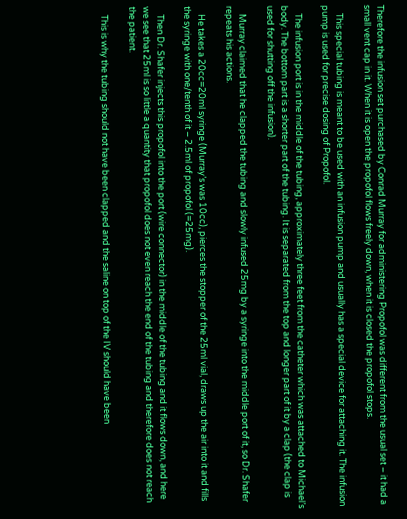Therefore the infusion set purchased by Conrad Murray for administering Propofol was different from the usual set – it had a small vent cap in it. When it is open the propofol flows freely down, when it is closed the propofol stops.

    This special tubing is meant to be used with an infusion pump and usually has a special device for attaching it. The infusion pump is used for precise dosing of Propofol.

    The infusion port is in the middle of the tubing, approximately three feet from the catheter which was attached to Michael’s body. The bottom part is a shorter part of the tubing. It is separated from the top and longer part of it by a clap (the clap is used for shutting off the infusion).

    Murray claimed that he clapped the tubing and slowly infused 25mg by a syringe into the middle port of it, so Dr. Shafer repeats his actions.

    He takes a 20cc=20ml syringe (Murray’s was 10cc), pierces the stopper of the 25ml vial, draws up the air into it and fills the syringe with one/tenth of it – 2.5ml of propofol (=25mg).

    Then Dr. Shafer injects this propofol into the port (wire connector) in the middle of the tubing and it flows down, and here we see that 25ml is so little a quantity that propofol does not even reach the end of the tubing and therefore does not reach the patient.

    This is why the tubing should not have been clapped and the saline on top of the IV should have been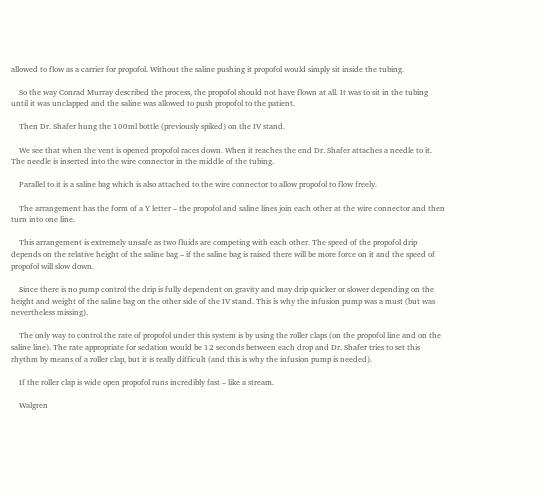allowed to flow as a carrier for propofol. Without the saline pushing it propofol would simply sit inside the tubing.

    So the way Conrad Murray described the process, the propofol should not have flown at all. It was to sit in the tubing until it was unclapped and the saline was allowed to push propofol to the patient.

    Then Dr. Shafer hung the 100ml bottle (previously spiked) on the IV stand.

    We see that when the vent is opened propofol races down. When it reaches the end Dr. Shafer attaches a needle to it. The needle is inserted into the wire connector in the middle of the tubing.

    Parallel to it is a saline bag which is also attached to the wire connector to allow propofol to flow freely.

    The arrangement has the form of a Y letter – the propofol and saline lines join each other at the wire connector and then turn into one line.

    This arrangement is extremely unsafe as two fluids are competing with each other. The speed of the propofol drip depends on the relative height of the saline bag – if the saline bag is raised there will be more force on it and the speed of propofol will slow down.

    Since there is no pump control the drip is fully dependent on gravity and may drip quicker or slower depending on the height and weight of the saline bag on the other side of the IV stand. This is why the infusion pump was a must (but was nevertheless missing).

    The only way to control the rate of propofol under this system is by using the roller claps (on the propofol line and on the saline line). The rate appropriate for sedation would be 12 seconds between each drop and Dr. Shafer tries to set this rhythm by means of a roller clap, but it is really difficult (and this is why the infusion pump is needed).

    If the roller clap is wide open propofol runs incredibly fast – like a stream.

    Walgren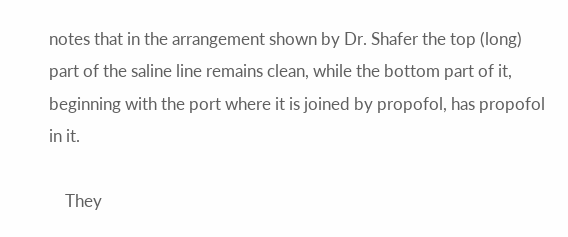notes that in the arrangement shown by Dr. Shafer the top (long) part of the saline line remains clean, while the bottom part of it, beginning with the port where it is joined by propofol, has propofol in it.

    They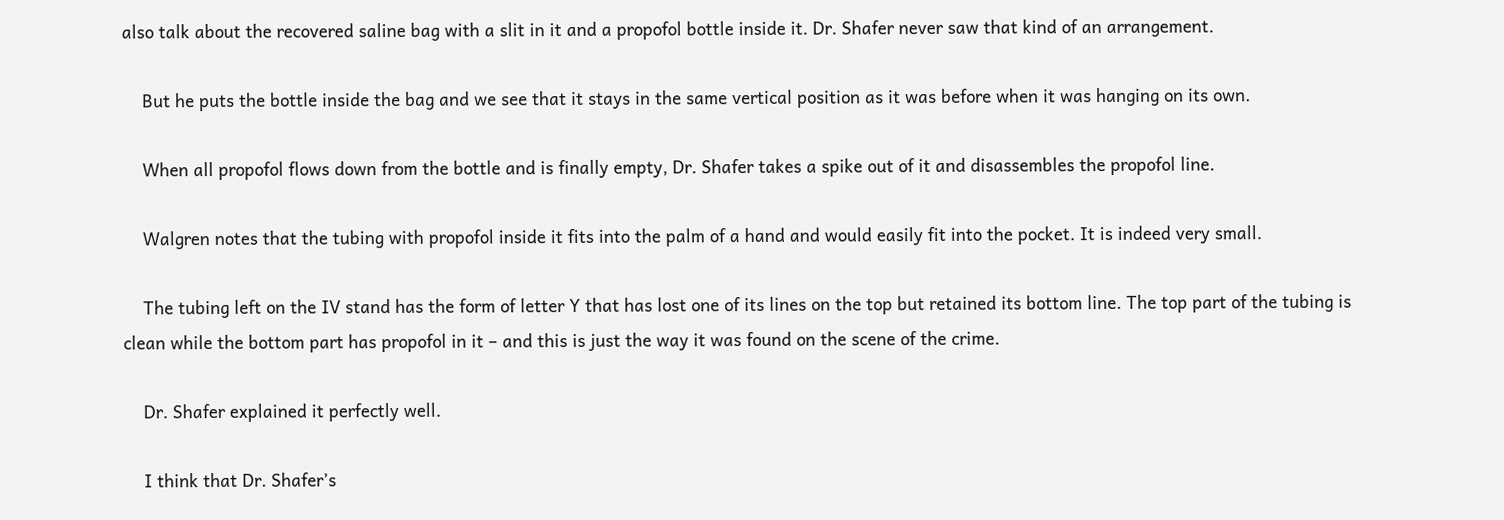also talk about the recovered saline bag with a slit in it and a propofol bottle inside it. Dr. Shafer never saw that kind of an arrangement.

    But he puts the bottle inside the bag and we see that it stays in the same vertical position as it was before when it was hanging on its own.

    When all propofol flows down from the bottle and is finally empty, Dr. Shafer takes a spike out of it and disassembles the propofol line.

    Walgren notes that the tubing with propofol inside it fits into the palm of a hand and would easily fit into the pocket. It is indeed very small.

    The tubing left on the IV stand has the form of letter Y that has lost one of its lines on the top but retained its bottom line. The top part of the tubing is clean while the bottom part has propofol in it – and this is just the way it was found on the scene of the crime.

    Dr. Shafer explained it perfectly well.

    I think that Dr. Shafer’s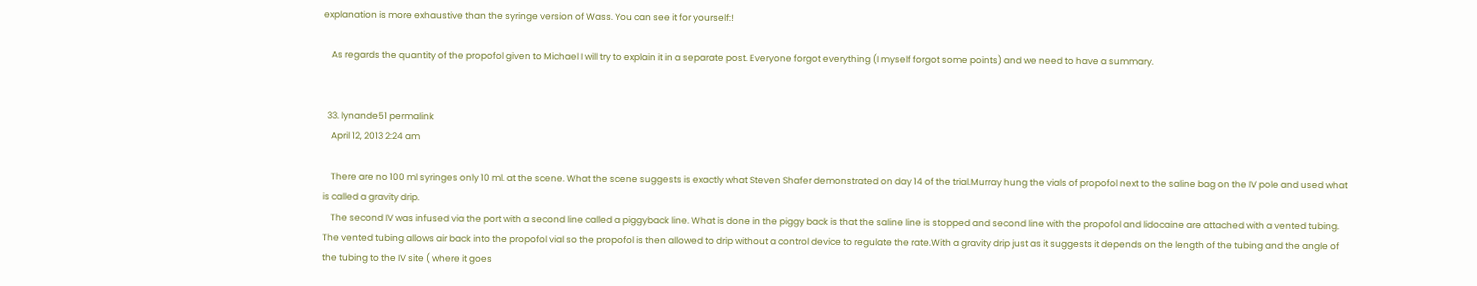explanation is more exhaustive than the syringe version of Wass. You can see it for yourself:!

    As regards the quantity of the propofol given to Michael I will try to explain it in a separate post. Everyone forgot everything (I myself forgot some points) and we need to have a summary.


  33. lynande51 permalink
    April 12, 2013 2:24 am

    There are no 100 ml syringes only 10 ml. at the scene. What the scene suggests is exactly what Steven Shafer demonstrated on day 14 of the trial.Murray hung the vials of propofol next to the saline bag on the IV pole and used what is called a gravity drip.
    The second IV was infused via the port with a second line called a piggyback line. What is done in the piggy back is that the saline line is stopped and second line with the propofol and lidocaine are attached with a vented tubing. The vented tubing allows air back into the propofol vial so the propofol is then allowed to drip without a control device to regulate the rate.With a gravity drip just as it suggests it depends on the length of the tubing and the angle of the tubing to the IV site ( where it goes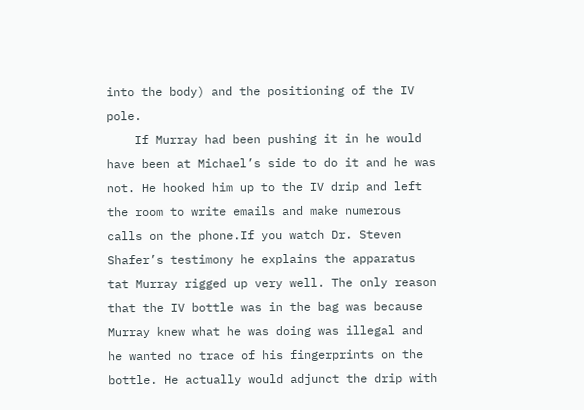into the body) and the positioning of the IV pole.
    If Murray had been pushing it in he would have been at Michael’s side to do it and he was not. He hooked him up to the IV drip and left the room to write emails and make numerous calls on the phone.If you watch Dr. Steven Shafer’s testimony he explains the apparatus tat Murray rigged up very well. The only reason that the IV bottle was in the bag was because Murray knew what he was doing was illegal and he wanted no trace of his fingerprints on the bottle. He actually would adjunct the drip with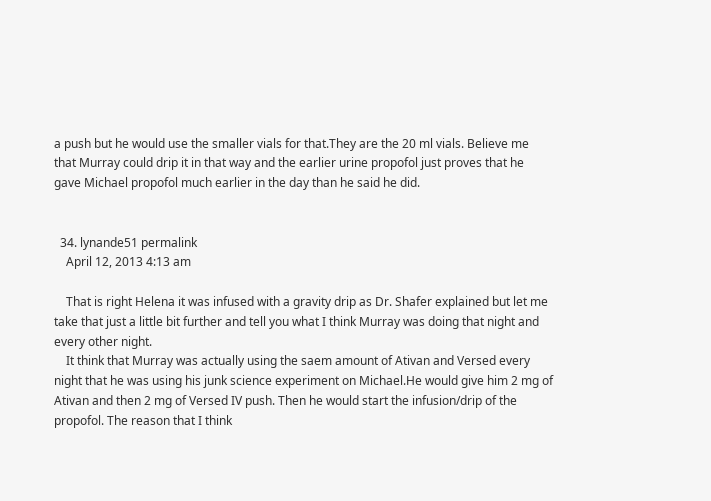a push but he would use the smaller vials for that.They are the 20 ml vials. Believe me that Murray could drip it in that way and the earlier urine propofol just proves that he gave Michael propofol much earlier in the day than he said he did.


  34. lynande51 permalink
    April 12, 2013 4:13 am

    That is right Helena it was infused with a gravity drip as Dr. Shafer explained but let me take that just a little bit further and tell you what I think Murray was doing that night and every other night.
    It think that Murray was actually using the saem amount of Ativan and Versed every night that he was using his junk science experiment on Michael.He would give him 2 mg of Ativan and then 2 mg of Versed IV push. Then he would start the infusion/drip of the propofol. The reason that I think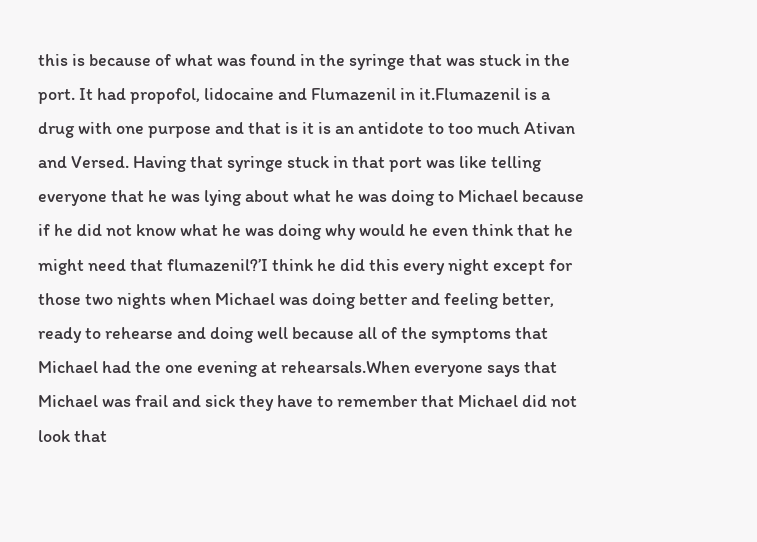this is because of what was found in the syringe that was stuck in the port. It had propofol, lidocaine and Flumazenil in it.Flumazenil is a drug with one purpose and that is it is an antidote to too much Ativan and Versed. Having that syringe stuck in that port was like telling everyone that he was lying about what he was doing to Michael because if he did not know what he was doing why would he even think that he might need that flumazenil?’I think he did this every night except for those two nights when Michael was doing better and feeling better, ready to rehearse and doing well because all of the symptoms that Michael had the one evening at rehearsals.When everyone says that Michael was frail and sick they have to remember that Michael did not look that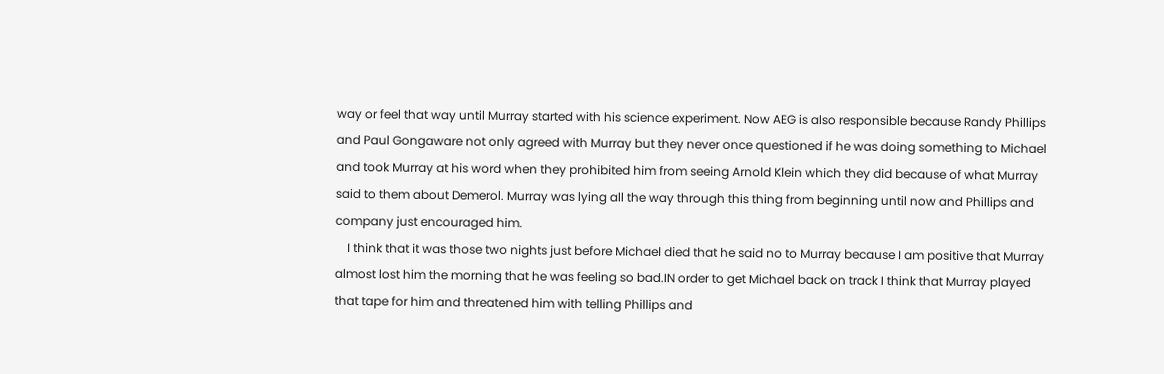way or feel that way until Murray started with his science experiment. Now AEG is also responsible because Randy Phillips and Paul Gongaware not only agreed with Murray but they never once questioned if he was doing something to Michael and took Murray at his word when they prohibited him from seeing Arnold Klein which they did because of what Murray said to them about Demerol. Murray was lying all the way through this thing from beginning until now and Phillips and company just encouraged him.
    I think that it was those two nights just before Michael died that he said no to Murray because I am positive that Murray almost lost him the morning that he was feeling so bad.IN order to get Michael back on track I think that Murray played that tape for him and threatened him with telling Phillips and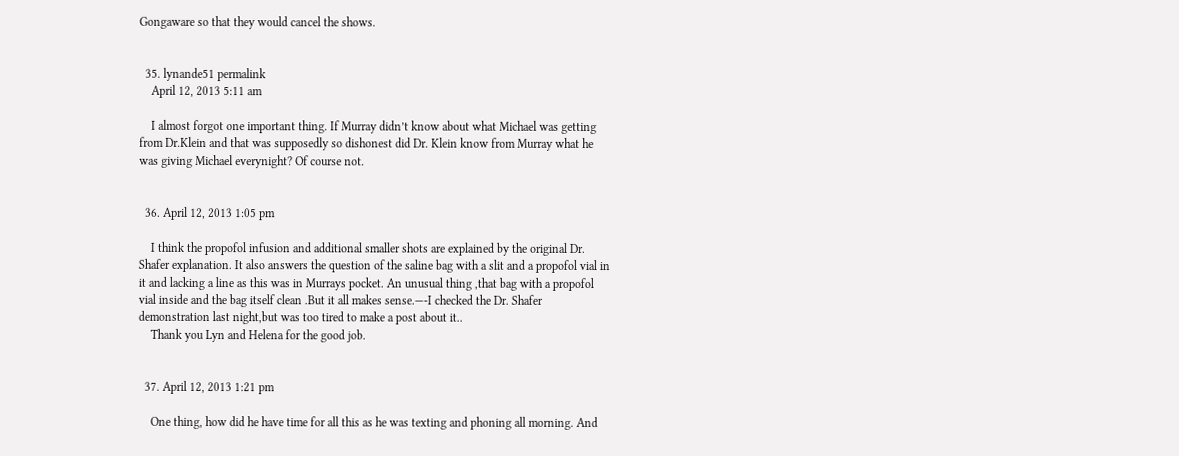Gongaware so that they would cancel the shows.


  35. lynande51 permalink
    April 12, 2013 5:11 am

    I almost forgot one important thing. If Murray didn’t know about what Michael was getting from Dr.Klein and that was supposedly so dishonest did Dr. Klein know from Murray what he was giving Michael everynight? Of course not.


  36. April 12, 2013 1:05 pm

    I think the propofol infusion and additional smaller shots are explained by the original Dr. Shafer explanation. It also answers the question of the saline bag with a slit and a propofol vial in it and lacking a line as this was in Murrays pocket. An unusual thing ,that bag with a propofol vial inside and the bag itself clean .But it all makes sense.—-I checked the Dr. Shafer demonstration last night,but was too tired to make a post about it..
    Thank you Lyn and Helena for the good job.


  37. April 12, 2013 1:21 pm

    One thing, how did he have time for all this as he was texting and phoning all morning. And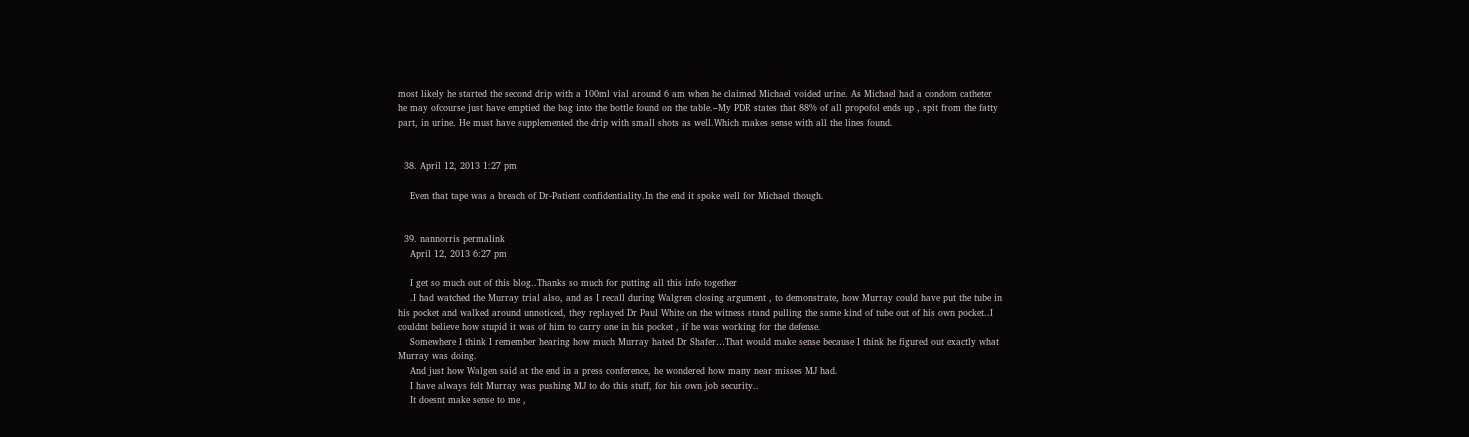most likely he started the second drip with a 100ml vial around 6 am when he claimed Michael voided urine. As Michael had a condom catheter he may ofcourse just have emptied the bag into the bottle found on the table.–My PDR states that 88% of all propofol ends up , spit from the fatty part, in urine. He must have supplemented the drip with small shots as well.Which makes sense with all the lines found.


  38. April 12, 2013 1:27 pm

    Even that tape was a breach of Dr-Patient confidentiality.In the end it spoke well for Michael though.


  39. nannorris permalink
    April 12, 2013 6:27 pm

    I get so much out of this blog..Thanks so much for putting all this info together
    .I had watched the Murray trial also, and as I recall during Walgren closing argument , to demonstrate, how Murray could have put the tube in his pocket and walked around unnoticed, they replayed Dr Paul White on the witness stand pulling the same kind of tube out of his own pocket..I couldnt believe how stupid it was of him to carry one in his pocket , if he was working for the defense.
    Somewhere I think I remember hearing how much Murray hated Dr Shafer…That would make sense because I think he figured out exactly what Murray was doing.
    And just how Walgen said at the end in a press conference, he wondered how many near misses MJ had.
    I have always felt Murray was pushing MJ to do this stuff, for his own job security..
    It doesnt make sense to me ,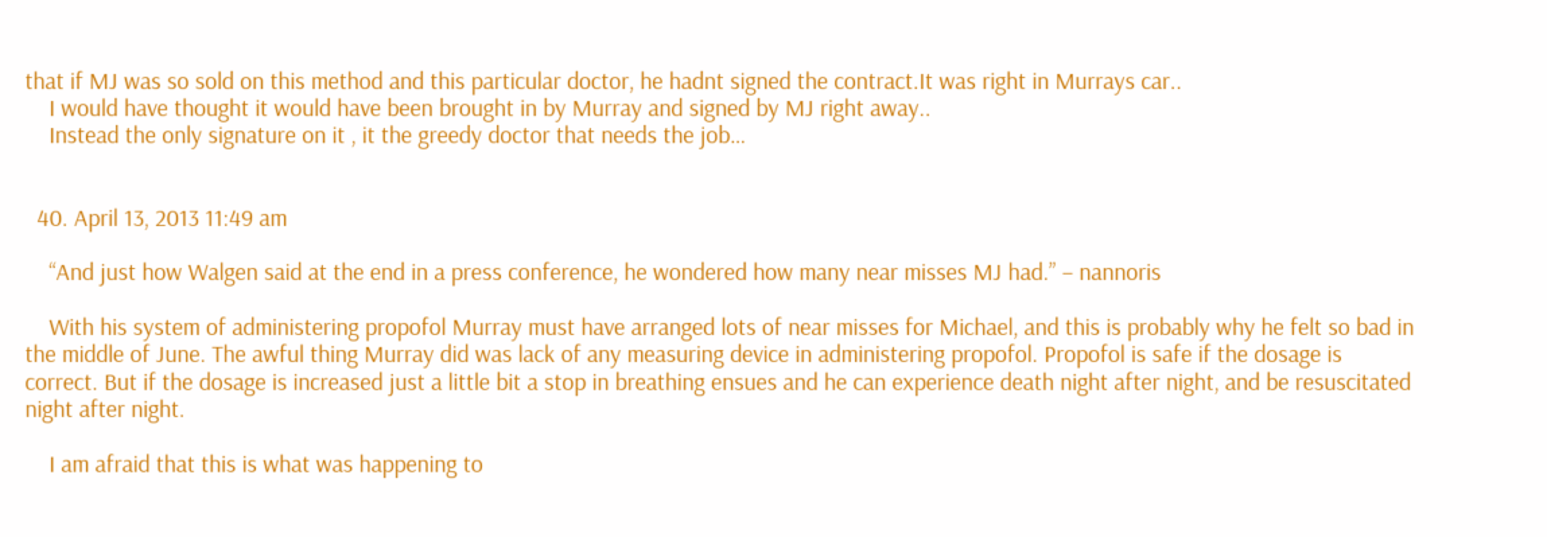that if MJ was so sold on this method and this particular doctor, he hadnt signed the contract.It was right in Murrays car..
    I would have thought it would have been brought in by Murray and signed by MJ right away..
    Instead the only signature on it , it the greedy doctor that needs the job…


  40. April 13, 2013 11:49 am

    “And just how Walgen said at the end in a press conference, he wondered how many near misses MJ had.” – nannoris

    With his system of administering propofol Murray must have arranged lots of near misses for Michael, and this is probably why he felt so bad in the middle of June. The awful thing Murray did was lack of any measuring device in administering propofol. Propofol is safe if the dosage is correct. But if the dosage is increased just a little bit a stop in breathing ensues and he can experience death night after night, and be resuscitated night after night.

    I am afraid that this is what was happening to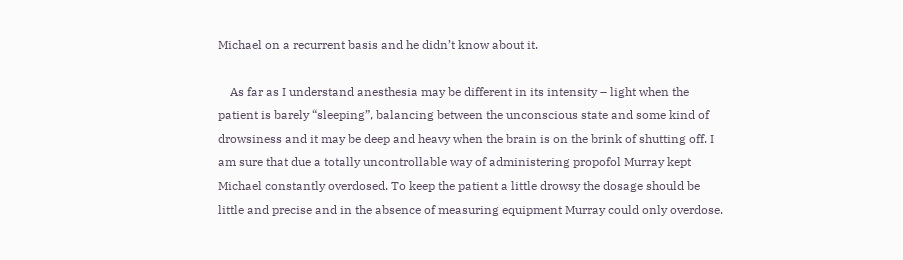Michael on a recurrent basis and he didn’t know about it.

    As far as I understand anesthesia may be different in its intensity – light when the patient is barely “sleeping”, balancing between the unconscious state and some kind of drowsiness and it may be deep and heavy when the brain is on the brink of shutting off. I am sure that due a totally uncontrollable way of administering propofol Murray kept Michael constantly overdosed. To keep the patient a little drowsy the dosage should be little and precise and in the absence of measuring equipment Murray could only overdose.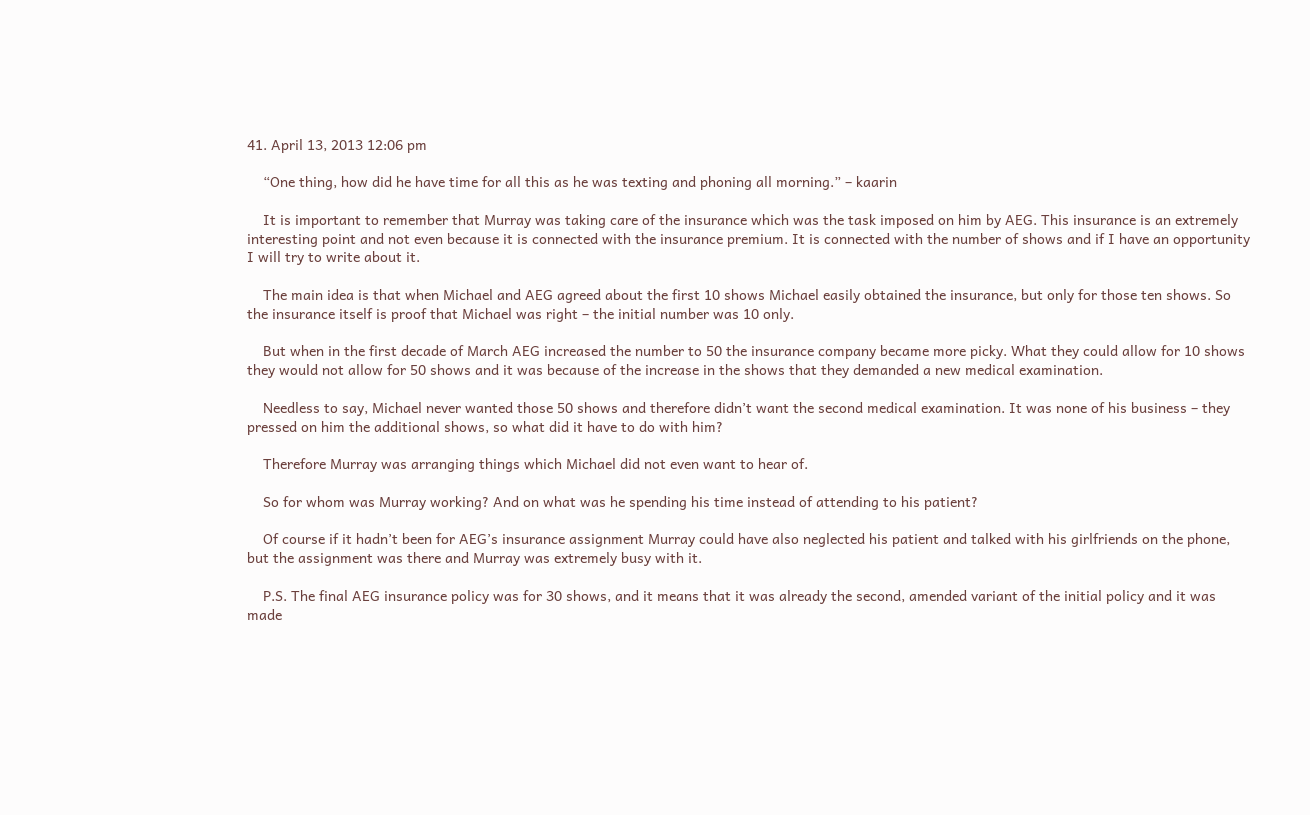41. April 13, 2013 12:06 pm

    “One thing, how did he have time for all this as he was texting and phoning all morning.” – kaarin

    It is important to remember that Murray was taking care of the insurance which was the task imposed on him by AEG. This insurance is an extremely interesting point and not even because it is connected with the insurance premium. It is connected with the number of shows and if I have an opportunity I will try to write about it.

    The main idea is that when Michael and AEG agreed about the first 10 shows Michael easily obtained the insurance, but only for those ten shows. So the insurance itself is proof that Michael was right – the initial number was 10 only.

    But when in the first decade of March AEG increased the number to 50 the insurance company became more picky. What they could allow for 10 shows they would not allow for 50 shows and it was because of the increase in the shows that they demanded a new medical examination.

    Needless to say, Michael never wanted those 50 shows and therefore didn’t want the second medical examination. It was none of his business – they pressed on him the additional shows, so what did it have to do with him?

    Therefore Murray was arranging things which Michael did not even want to hear of.

    So for whom was Murray working? And on what was he spending his time instead of attending to his patient?

    Of course if it hadn’t been for AEG’s insurance assignment Murray could have also neglected his patient and talked with his girlfriends on the phone, but the assignment was there and Murray was extremely busy with it.

    P.S. The final AEG insurance policy was for 30 shows, and it means that it was already the second, amended variant of the initial policy and it was made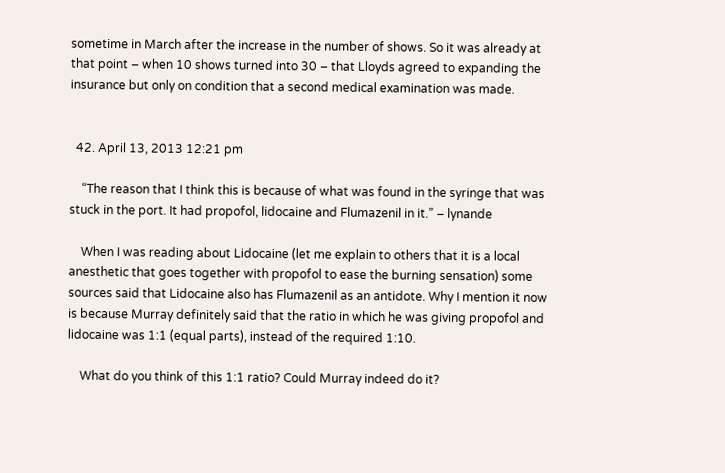sometime in March after the increase in the number of shows. So it was already at that point – when 10 shows turned into 30 – that Lloyds agreed to expanding the insurance but only on condition that a second medical examination was made.


  42. April 13, 2013 12:21 pm

    “The reason that I think this is because of what was found in the syringe that was stuck in the port. It had propofol, lidocaine and Flumazenil in it.” – lynande

    When I was reading about Lidocaine (let me explain to others that it is a local anesthetic that goes together with propofol to ease the burning sensation) some sources said that Lidocaine also has Flumazenil as an antidote. Why I mention it now is because Murray definitely said that the ratio in which he was giving propofol and lidocaine was 1:1 (equal parts), instead of the required 1:10.

    What do you think of this 1:1 ratio? Could Murray indeed do it?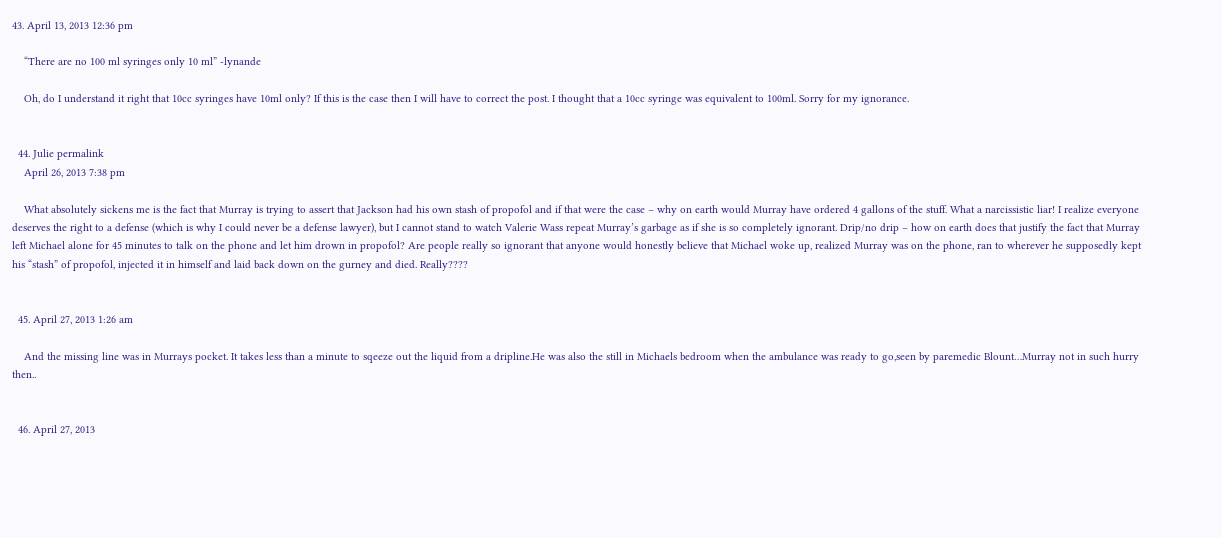43. April 13, 2013 12:36 pm

    “There are no 100 ml syringes only 10 ml” -lynande

    Oh, do I understand it right that 10cc syringes have 10ml only? If this is the case then I will have to correct the post. I thought that a 10cc syringe was equivalent to 100ml. Sorry for my ignorance.


  44. Julie permalink
    April 26, 2013 7:38 pm

    What absolutely sickens me is the fact that Murray is trying to assert that Jackson had his own stash of propofol and if that were the case – why on earth would Murray have ordered 4 gallons of the stuff. What a narcissistic liar! I realize everyone deserves the right to a defense (which is why I could never be a defense lawyer), but I cannot stand to watch Valerie Wass repeat Murray’s garbage as if she is so completely ignorant. Drip/no drip – how on earth does that justify the fact that Murray left Michael alone for 45 minutes to talk on the phone and let him drown in propofol? Are people really so ignorant that anyone would honestly believe that Michael woke up, realized Murray was on the phone, ran to wherever he supposedly kept his “stash” of propofol, injected it in himself and laid back down on the gurney and died. Really????


  45. April 27, 2013 1:26 am

    And the missing line was in Murrays pocket. It takes less than a minute to sqeeze out the liquid from a dripline.He was also the still in Michaels bedroom when the ambulance was ready to go,seen by paremedic Blount…Murray not in such hurry then..


  46. April 27, 2013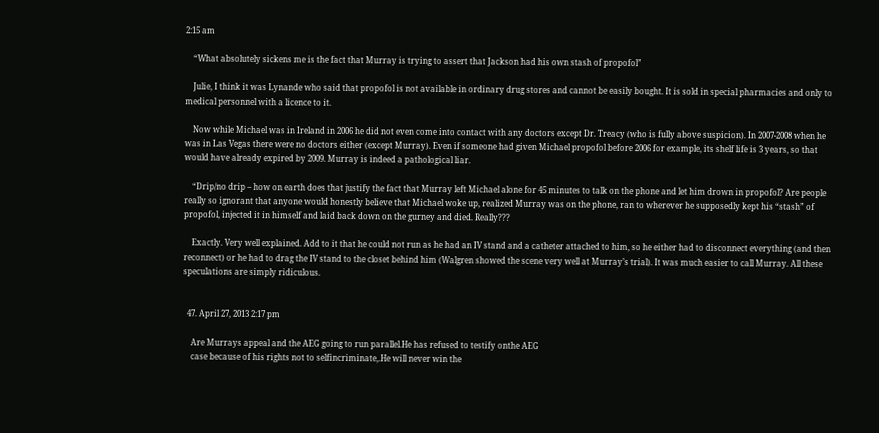2:15 am

    “What absolutely sickens me is the fact that Murray is trying to assert that Jackson had his own stash of propofol”

    Julie, I think it was Lynande who said that propofol is not available in ordinary drug stores and cannot be easily bought. It is sold in special pharmacies and only to medical personnel with a licence to it.

    Now while Michael was in Ireland in 2006 he did not even come into contact with any doctors except Dr. Treacy (who is fully above suspicion). In 2007-2008 when he was in Las Vegas there were no doctors either (except Murray). Even if someone had given Michael propofol before 2006 for example, its shelf life is 3 years, so that would have already expired by 2009. Murray is indeed a pathological liar.

    “Drip/no drip – how on earth does that justify the fact that Murray left Michael alone for 45 minutes to talk on the phone and let him drown in propofol? Are people really so ignorant that anyone would honestly believe that Michael woke up, realized Murray was on the phone, ran to wherever he supposedly kept his “stash” of propofol, injected it in himself and laid back down on the gurney and died. Really???

    Exactly. Very well explained. Add to it that he could not run as he had an IV stand and a catheter attached to him, so he either had to disconnect everything (and then reconnect) or he had to drag the IV stand to the closet behind him (Walgren showed the scene very well at Murray’s trial). It was much easier to call Murray. All these speculations are simply ridiculous.


  47. April 27, 2013 2:17 pm

    Are Murrays appeal and the AEG going to run parallel.He has refused to testify onthe AEG
    case because of his rights not to selfincriminate,.He will never win the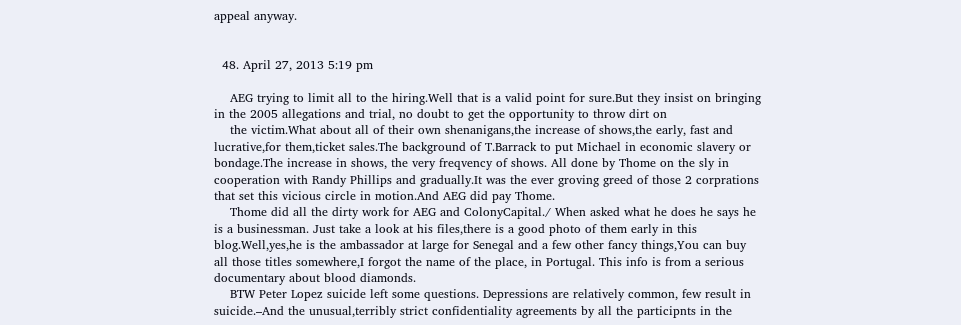appeal anyway.


  48. April 27, 2013 5:19 pm

    AEG trying to limit all to the hiring.Well that is a valid point for sure.But they insist on bringing in the 2005 allegations and trial, no doubt to get the opportunity to throw dirt on
    the victim.What about all of their own shenanigans,the increase of shows,the early, fast and lucrative,for them,ticket sales.The background of T.Barrack to put Michael in economic slavery or bondage.The increase in shows, the very freqvency of shows. All done by Thome on the sly in cooperation with Randy Phillips and gradually.It was the ever groving greed of those 2 corprations that set this vicious circle in motion.And AEG did pay Thome.
    Thome did all the dirty work for AEG and ColonyCapital./ When asked what he does he says he is a businessman. Just take a look at his files,there is a good photo of them early in this blog.Well,yes,he is the ambassador at large for Senegal and a few other fancy things,You can buy all those titles somewhere,I forgot the name of the place, in Portugal. This info is from a serious documentary about blood diamonds.
    BTW Peter Lopez suicide left some questions. Depressions are relatively common, few result in suicide.–And the unusual,terribly strict confidentiality agreements by all the participnts in the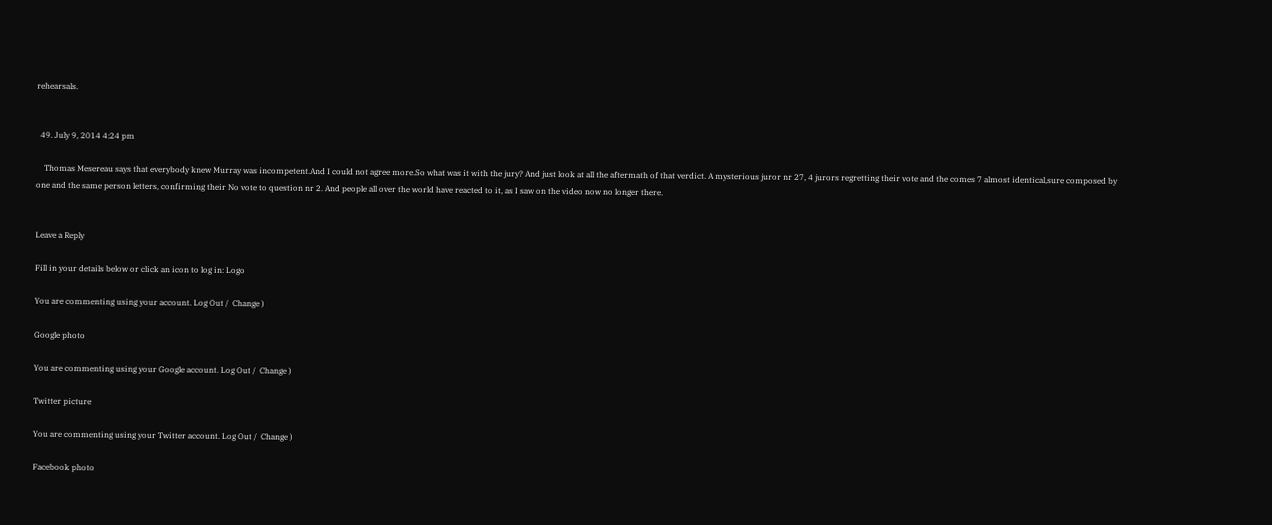rehearsals.


  49. July 9, 2014 4:24 pm

    Thomas Mesereau says that everybody knew Murray was incompetent.And I could not agree more.So what was it with the jury? And just look at all the aftermath of that verdict. A mysterious juror nr 27, 4 jurors regretting their vote and the comes 7 almost identical,sure composed by one and the same person letters, confirming their No vote to question nr 2. And people all over the world have reacted to it, as I saw on the video now no longer there.


Leave a Reply

Fill in your details below or click an icon to log in: Logo

You are commenting using your account. Log Out /  Change )

Google photo

You are commenting using your Google account. Log Out /  Change )

Twitter picture

You are commenting using your Twitter account. Log Out /  Change )

Facebook photo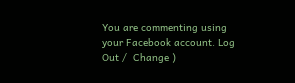You are commenting using your Facebook account. Log Out /  Change )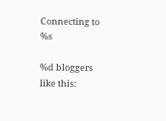Connecting to %s

%d bloggers like this: